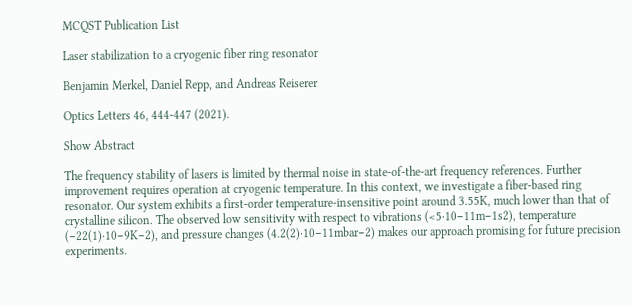MCQST Publication List

Laser stabilization to a cryogenic fiber ring resonator

Benjamin Merkel, Daniel Repp, and Andreas Reiserer

Optics Letters 46, 444-447 (2021).

Show Abstract

The frequency stability of lasers is limited by thermal noise in state-of-the-art frequency references. Further improvement requires operation at cryogenic temperature. In this context, we investigate a fiber-based ring resonator. Our system exhibits a first-order temperature-insensitive point around 3.55K, much lower than that of crystalline silicon. The observed low sensitivity with respect to vibrations (<5⋅10−11m−1s2), temperature (−22(1)⋅10−9K−2), and pressure changes (4.2(2)⋅10−11mbar−2) makes our approach promising for future precision experiments.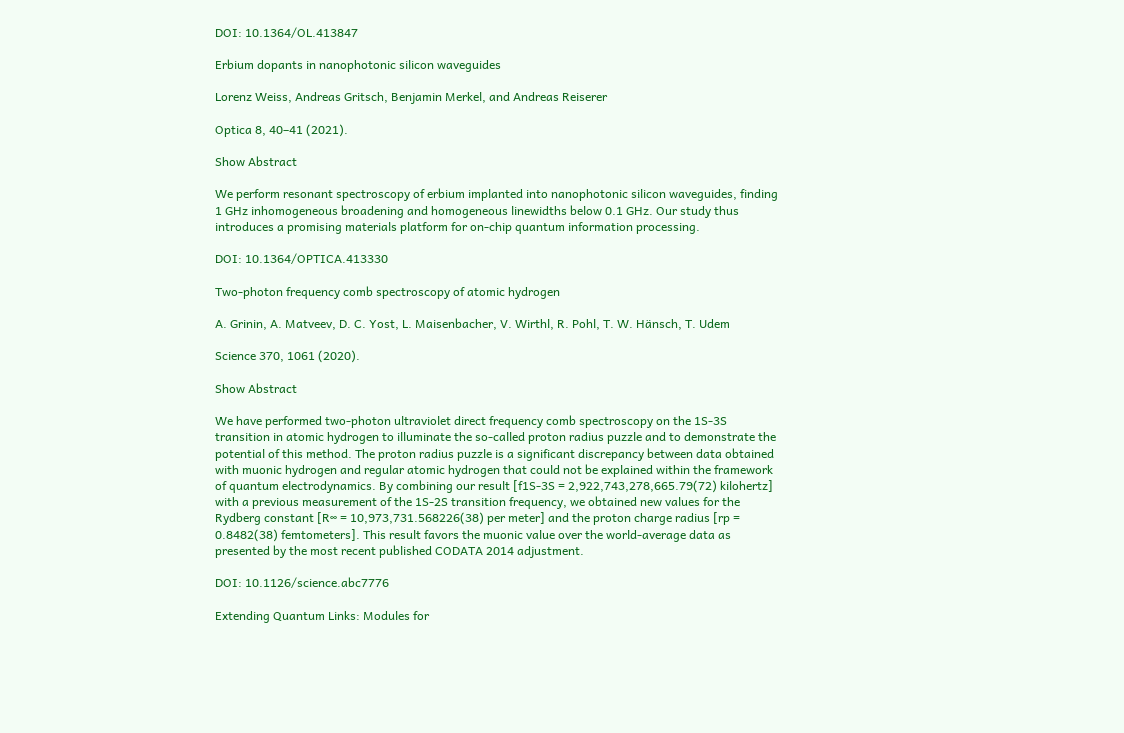DOI: 10.1364/OL.413847

Erbium dopants in nanophotonic silicon waveguides

Lorenz Weiss, Andreas Gritsch, Benjamin Merkel, and Andreas Reiserer

Optica 8, 40–41 (2021).

Show Abstract

We perform resonant spectroscopy of erbium implanted into nanophotonic silicon waveguides, finding 1 GHz inhomogeneous broadening and homogeneous linewidths below 0.1 GHz. Our study thus introduces a promising materials platform for on-chip quantum information processing.

DOI: 10.1364/OPTICA.413330

Two-photon frequency comb spectroscopy of atomic hydrogen

A. Grinin, A. Matveev, D. C. Yost, L. Maisenbacher, V. Wirthl, R. Pohl, T. W. Hänsch, T. Udem

Science 370, 1061 (2020).

Show Abstract

We have performed two-photon ultraviolet direct frequency comb spectroscopy on the 1S-3S transition in atomic hydrogen to illuminate the so-called proton radius puzzle and to demonstrate the potential of this method. The proton radius puzzle is a significant discrepancy between data obtained with muonic hydrogen and regular atomic hydrogen that could not be explained within the framework of quantum electrodynamics. By combining our result [f1S-3S = 2,922,743,278,665.79(72) kilohertz] with a previous measurement of the 1S-2S transition frequency, we obtained new values for the Rydberg constant [R∞ = 10,973,731.568226(38) per meter] and the proton charge radius [rp = 0.8482(38) femtometers]. This result favors the muonic value over the world-average data as presented by the most recent published CODATA 2014 adjustment.

DOI: 10.1126/science.abc7776

Extending Quantum Links: Modules for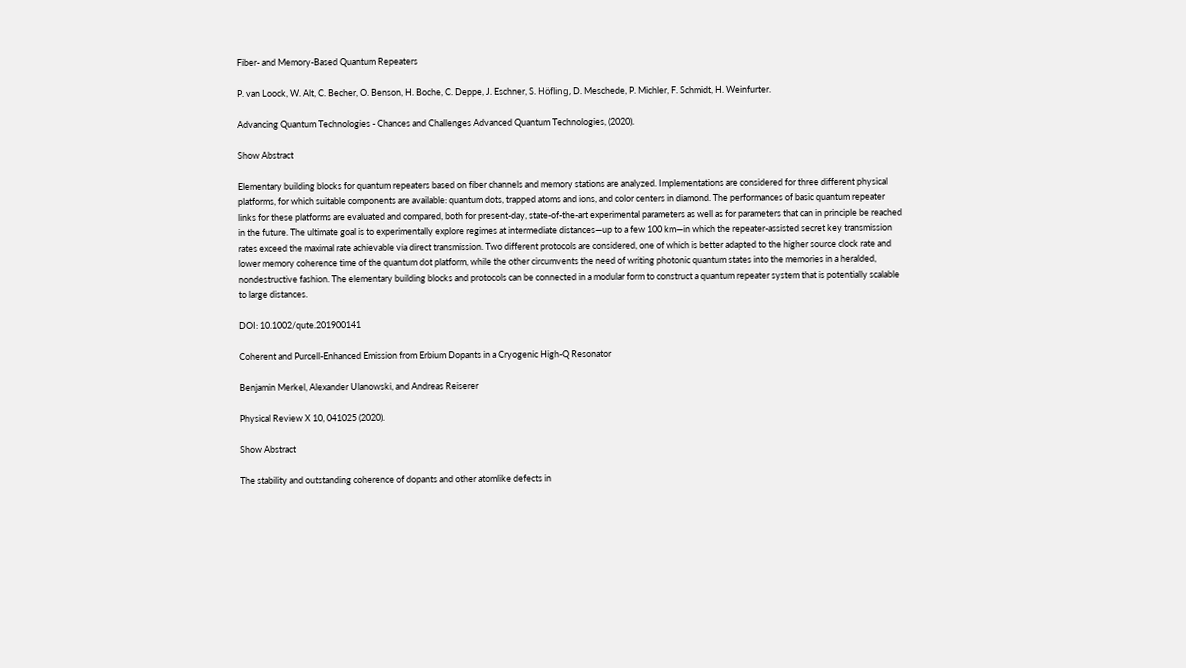Fiber- and Memory-Based Quantum Repeaters

P. van Loock, W. Alt, C. Becher, O. Benson, H. Boche, C. Deppe, J. Eschner, S. Höfling, D. Meschede, P. Michler, F. Schmidt, H. Weinfurter.

Advancing Quantum Technologies - Chances and Challenges Advanced Quantum Technologies, (2020).

Show Abstract

Elementary building blocks for quantum repeaters based on fiber channels and memory stations are analyzed. Implementations are considered for three different physical platforms, for which suitable components are available: quantum dots, trapped atoms and ions, and color centers in diamond. The performances of basic quantum repeater links for these platforms are evaluated and compared, both for present‐day, state‐of‐the‐art experimental parameters as well as for parameters that can in principle be reached in the future. The ultimate goal is to experimentally explore regimes at intermediate distances—up to a few 100 km—in which the repeater‐assisted secret key transmission rates exceed the maximal rate achievable via direct transmission. Two different protocols are considered, one of which is better adapted to the higher source clock rate and lower memory coherence time of the quantum dot platform, while the other circumvents the need of writing photonic quantum states into the memories in a heralded, nondestructive fashion. The elementary building blocks and protocols can be connected in a modular form to construct a quantum repeater system that is potentially scalable to large distances.

DOI: 10.1002/qute.201900141

Coherent and Purcell-Enhanced Emission from Erbium Dopants in a Cryogenic High-Q Resonator

Benjamin Merkel, Alexander Ulanowski, and Andreas Reiserer

Physical Review X 10, 041025 (2020).

Show Abstract

The stability and outstanding coherence of dopants and other atomlike defects in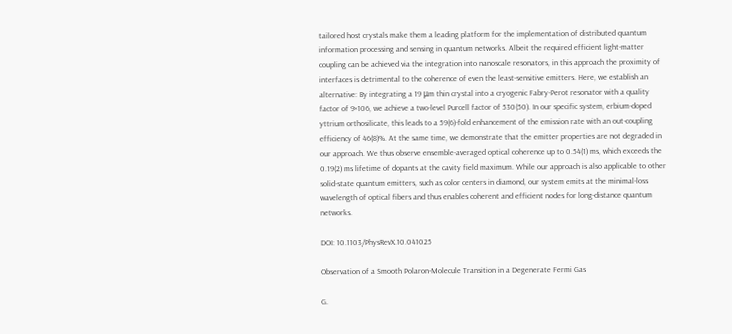tailored host crystals make them a leading platform for the implementation of distributed quantum information processing and sensing in quantum networks. Albeit the required efficient light-matter coupling can be achieved via the integration into nanoscale resonators, in this approach the proximity of interfaces is detrimental to the coherence of even the least-sensitive emitters. Here, we establish an alternative: By integrating a 19 μm thin crystal into a cryogenic Fabry-Perot resonator with a quality factor of 9×106, we achieve a two-level Purcell factor of 530(50). In our specific system, erbium-doped yttrium orthosilicate, this leads to a 59(6)-fold enhancement of the emission rate with an out-coupling efficiency of 46(8)%. At the same time, we demonstrate that the emitter properties are not degraded in our approach. We thus observe ensemble-averaged optical coherence up to 0.54(1) ms, which exceeds the 0.19(2) ms lifetime of dopants at the cavity field maximum. While our approach is also applicable to other solid-state quantum emitters, such as color centers in diamond, our system emits at the minimal-loss wavelength of optical fibers and thus enables coherent and efficient nodes for long-distance quantum networks.

DOI: 10.1103/PhysRevX.10.041025

Observation of a Smooth Polaron-Molecule Transition in a Degenerate Fermi Gas

G.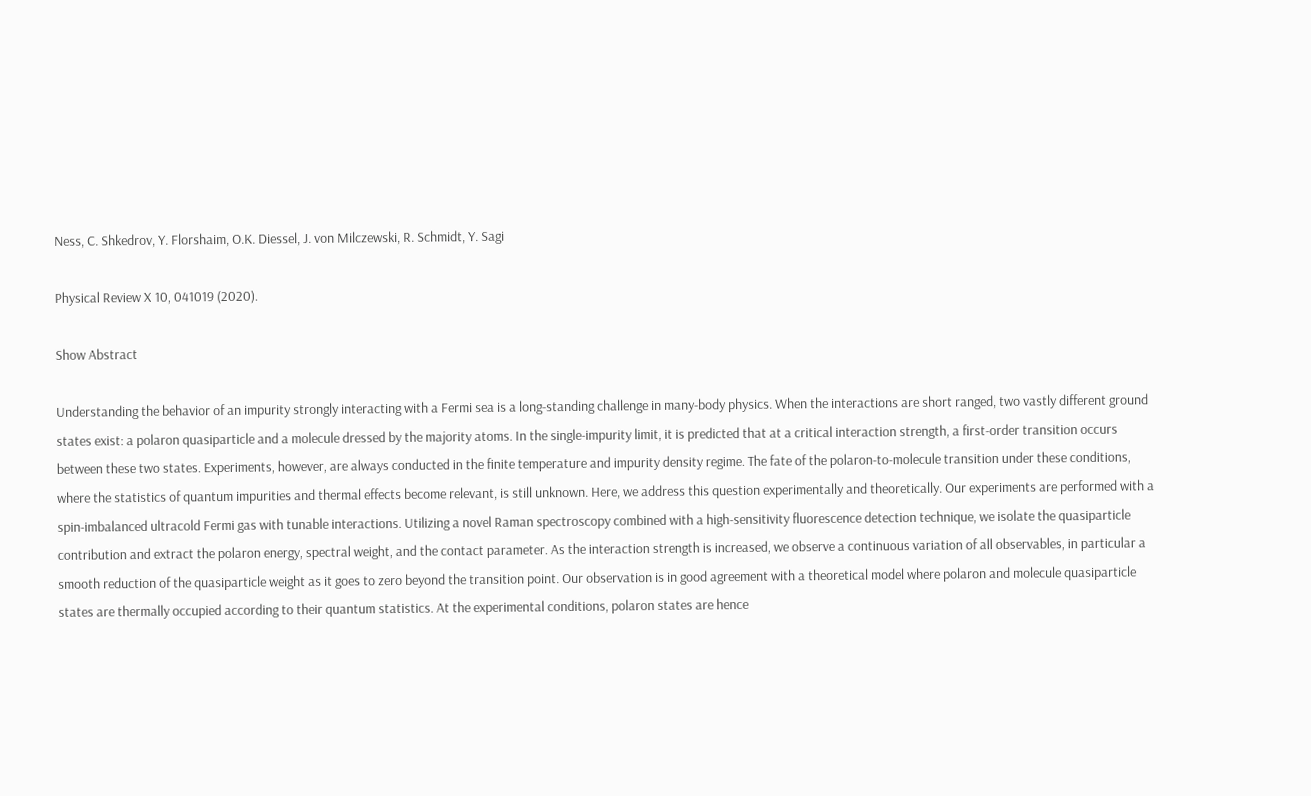Ness, C. Shkedrov, Y. Florshaim, O.K. Diessel, J. von Milczewski, R. Schmidt, Y. Sagi

Physical Review X 10, 041019 (2020).

Show Abstract

Understanding the behavior of an impurity strongly interacting with a Fermi sea is a long-standing challenge in many-body physics. When the interactions are short ranged, two vastly different ground states exist: a polaron quasiparticle and a molecule dressed by the majority atoms. In the single-impurity limit, it is predicted that at a critical interaction strength, a first-order transition occurs between these two states. Experiments, however, are always conducted in the finite temperature and impurity density regime. The fate of the polaron-to-molecule transition under these conditions, where the statistics of quantum impurities and thermal effects become relevant, is still unknown. Here, we address this question experimentally and theoretically. Our experiments are performed with a spin-imbalanced ultracold Fermi gas with tunable interactions. Utilizing a novel Raman spectroscopy combined with a high-sensitivity fluorescence detection technique, we isolate the quasiparticle contribution and extract the polaron energy, spectral weight, and the contact parameter. As the interaction strength is increased, we observe a continuous variation of all observables, in particular a smooth reduction of the quasiparticle weight as it goes to zero beyond the transition point. Our observation is in good agreement with a theoretical model where polaron and molecule quasiparticle states are thermally occupied according to their quantum statistics. At the experimental conditions, polaron states are hence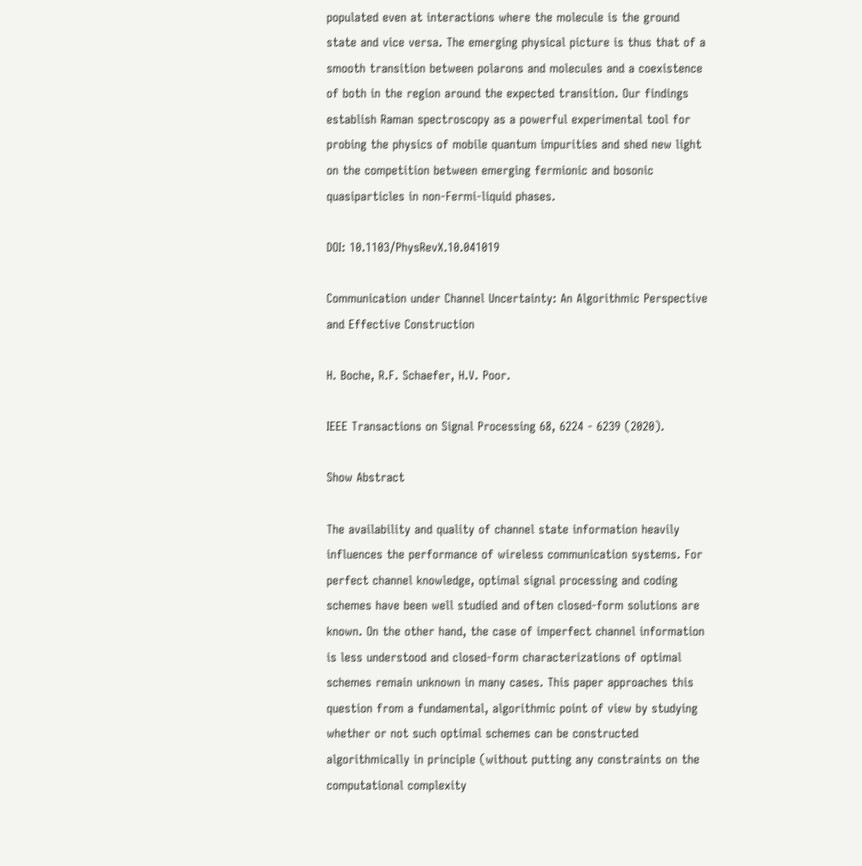populated even at interactions where the molecule is the ground state and vice versa. The emerging physical picture is thus that of a smooth transition between polarons and molecules and a coexistence of both in the region around the expected transition. Our findings establish Raman spectroscopy as a powerful experimental tool for probing the physics of mobile quantum impurities and shed new light on the competition between emerging fermionic and bosonic quasiparticles in non-Fermi-liquid phases.

DOI: 10.1103/PhysRevX.10.041019

Communication under Channel Uncertainty: An Algorithmic Perspective and Effective Construction

H. Boche, R.F. Schaefer, H.V. Poor.

IEEE Transactions on Signal Processing 68, 6224 - 6239 (2020).

Show Abstract

The availability and quality of channel state information heavily influences the performance of wireless communication systems. For perfect channel knowledge, optimal signal processing and coding schemes have been well studied and often closed-form solutions are known. On the other hand, the case of imperfect channel information is less understood and closed-form characterizations of optimal schemes remain unknown in many cases. This paper approaches this question from a fundamental, algorithmic point of view by studying whether or not such optimal schemes can be constructed algorithmically in principle (without putting any constraints on the computational complexity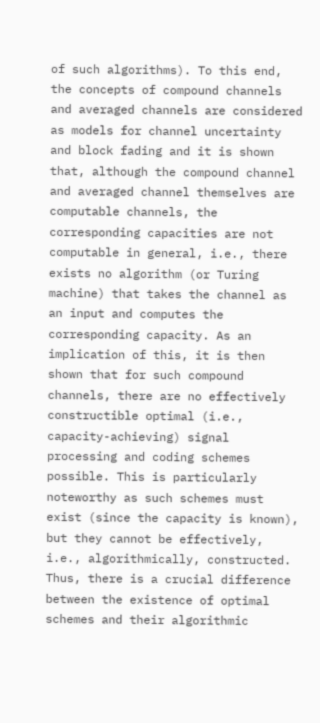of such algorithms). To this end, the concepts of compound channels and averaged channels are considered as models for channel uncertainty and block fading and it is shown that, although the compound channel and averaged channel themselves are computable channels, the corresponding capacities are not computable in general, i.e., there exists no algorithm (or Turing machine) that takes the channel as an input and computes the corresponding capacity. As an implication of this, it is then shown that for such compound channels, there are no effectively constructible optimal (i.e., capacity-achieving) signal processing and coding schemes possible. This is particularly noteworthy as such schemes must exist (since the capacity is known), but they cannot be effectively, i.e., algorithmically, constructed. Thus, there is a crucial difference between the existence of optimal schemes and their algorithmic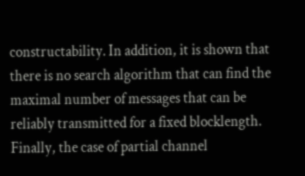constructability. In addition, it is shown that there is no search algorithm that can find the maximal number of messages that can be reliably transmitted for a fixed blocklength. Finally, the case of partial channel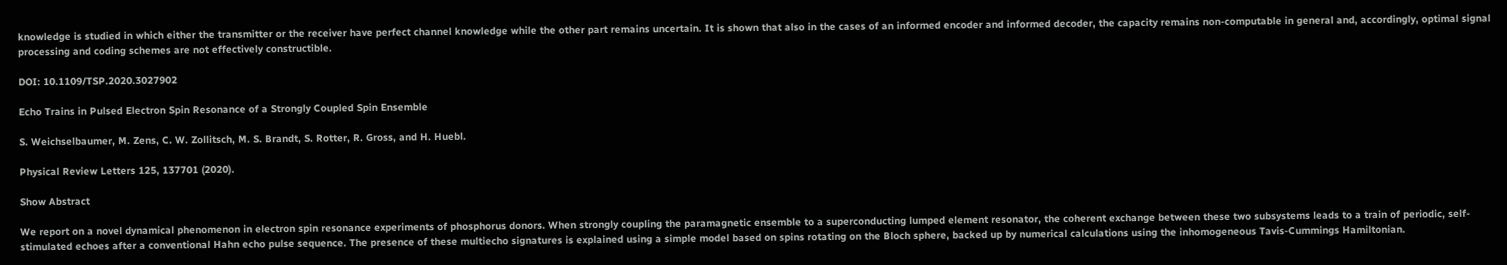knowledge is studied in which either the transmitter or the receiver have perfect channel knowledge while the other part remains uncertain. It is shown that also in the cases of an informed encoder and informed decoder, the capacity remains non-computable in general and, accordingly, optimal signal processing and coding schemes are not effectively constructible.

DOI: 10.1109/TSP.2020.3027902

Echo Trains in Pulsed Electron Spin Resonance of a Strongly Coupled Spin Ensemble

S. Weichselbaumer, M. Zens, C. W. Zollitsch, M. S. Brandt, S. Rotter, R. Gross, and H. Huebl.

Physical Review Letters 125, 137701 (2020).

Show Abstract

We report on a novel dynamical phenomenon in electron spin resonance experiments of phosphorus donors. When strongly coupling the paramagnetic ensemble to a superconducting lumped element resonator, the coherent exchange between these two subsystems leads to a train of periodic, self-stimulated echoes after a conventional Hahn echo pulse sequence. The presence of these multiecho signatures is explained using a simple model based on spins rotating on the Bloch sphere, backed up by numerical calculations using the inhomogeneous Tavis-Cummings Hamiltonian.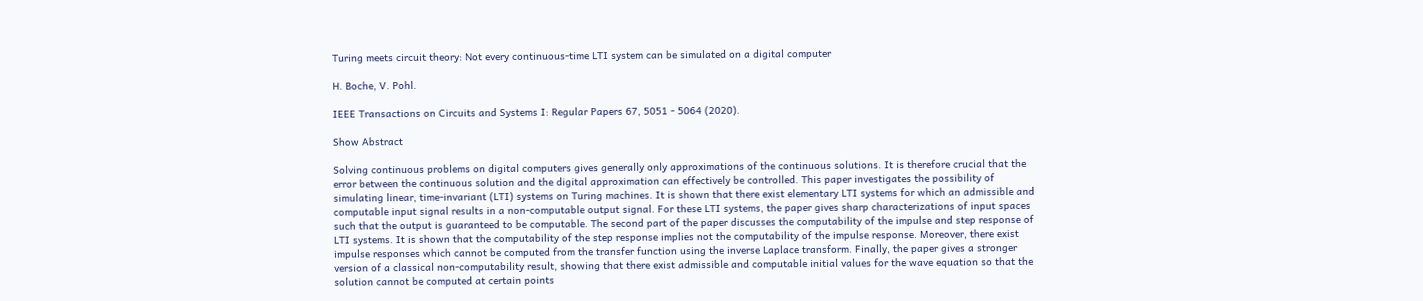Turing meets circuit theory: Not every continuous-time LTI system can be simulated on a digital computer

H. Boche, V. Pohl.

IEEE Transactions on Circuits and Systems I: Regular Papers 67, 5051 - 5064 (2020).

Show Abstract

Solving continuous problems on digital computers gives generally only approximations of the continuous solutions. It is therefore crucial that the error between the continuous solution and the digital approximation can effectively be controlled. This paper investigates the possibility of simulating linear, time-invariant (LTI) systems on Turing machines. It is shown that there exist elementary LTI systems for which an admissible and computable input signal results in a non-computable output signal. For these LTI systems, the paper gives sharp characterizations of input spaces such that the output is guaranteed to be computable. The second part of the paper discusses the computability of the impulse and step response of LTI systems. It is shown that the computability of the step response implies not the computability of the impulse response. Moreover, there exist impulse responses which cannot be computed from the transfer function using the inverse Laplace transform. Finally, the paper gives a stronger version of a classical non-computability result, showing that there exist admissible and computable initial values for the wave equation so that the solution cannot be computed at certain points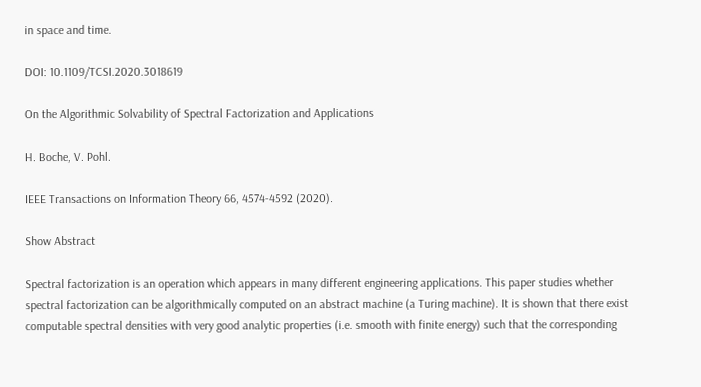in space and time.

DOI: 10.1109/TCSI.2020.3018619

On the Algorithmic Solvability of Spectral Factorization and Applications

H. Boche, V. Pohl.

IEEE Transactions on Information Theory 66, 4574-4592 (2020).

Show Abstract

Spectral factorization is an operation which appears in many different engineering applications. This paper studies whether spectral factorization can be algorithmically computed on an abstract machine (a Turing machine). It is shown that there exist computable spectral densities with very good analytic properties (i.e. smooth with finite energy) such that the corresponding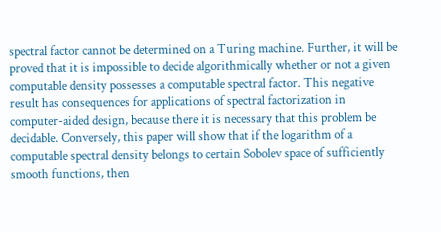spectral factor cannot be determined on a Turing machine. Further, it will be proved that it is impossible to decide algorithmically whether or not a given computable density possesses a computable spectral factor. This negative result has consequences for applications of spectral factorization in computer-aided design, because there it is necessary that this problem be decidable. Conversely, this paper will show that if the logarithm of a computable spectral density belongs to certain Sobolev space of sufficiently smooth functions, then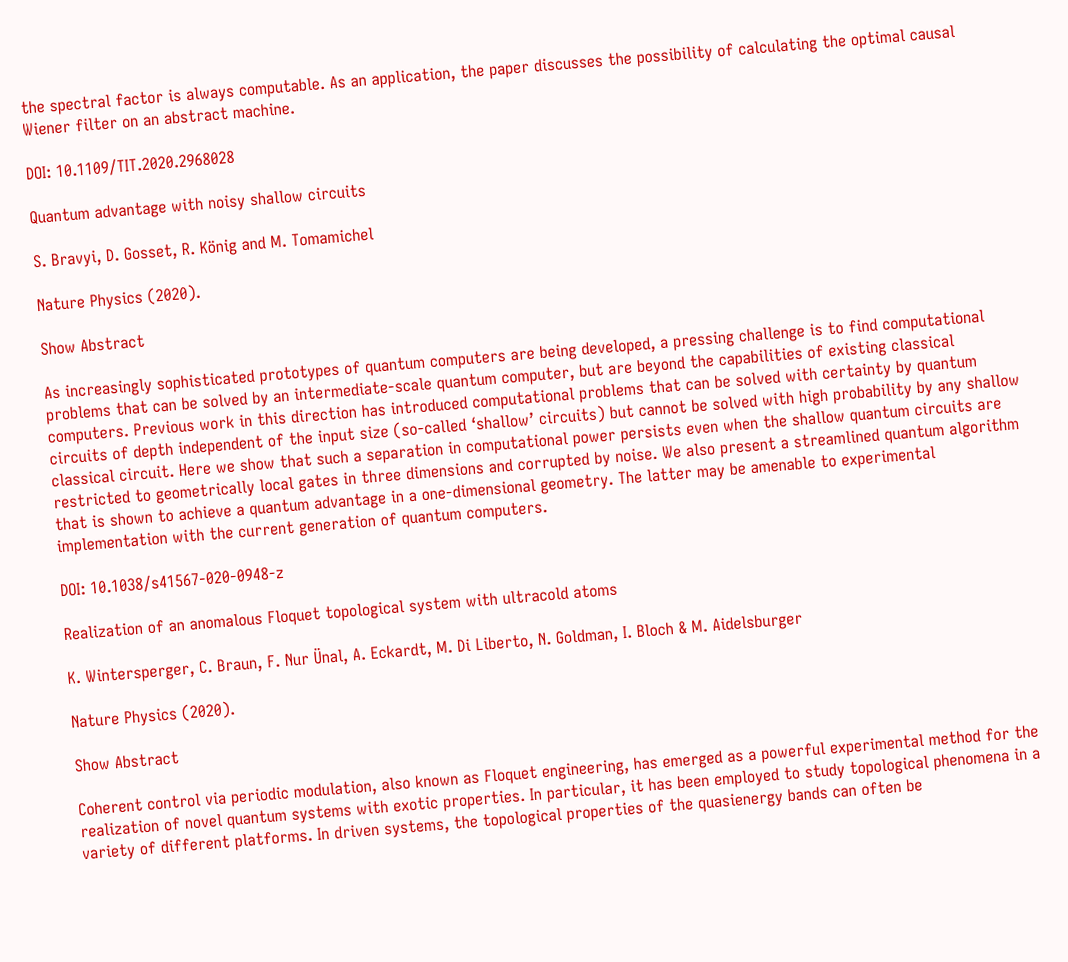the spectral factor is always computable. As an application, the paper discusses the possibility of calculating the optimal causal Wiener filter on an abstract machine.

DOI: 10.1109/TIT.2020.2968028

Quantum advantage with noisy shallow circuits

S. Bravyi, D. Gosset, R. König and M. Tomamichel

Nature Physics (2020).

Show Abstract

As increasingly sophisticated prototypes of quantum computers are being developed, a pressing challenge is to find computational problems that can be solved by an intermediate-scale quantum computer, but are beyond the capabilities of existing classical computers. Previous work in this direction has introduced computational problems that can be solved with certainty by quantum circuits of depth independent of the input size (so-called ‘shallow’ circuits) but cannot be solved with high probability by any shallow classical circuit. Here we show that such a separation in computational power persists even when the shallow quantum circuits are restricted to geometrically local gates in three dimensions and corrupted by noise. We also present a streamlined quantum algorithm that is shown to achieve a quantum advantage in a one-dimensional geometry. The latter may be amenable to experimental implementation with the current generation of quantum computers.

DOI: 10.1038/s41567-020-0948-z

Realization of an anomalous Floquet topological system with ultracold atoms

K. Wintersperger, C. Braun, F. Nur Ünal, A. Eckardt, M. Di Liberto, N. Goldman, I. Bloch & M. Aidelsburger

Nature Physics (2020).

Show Abstract

Coherent control via periodic modulation, also known as Floquet engineering, has emerged as a powerful experimental method for the realization of novel quantum systems with exotic properties. In particular, it has been employed to study topological phenomena in a variety of different platforms. In driven systems, the topological properties of the quasienergy bands can often be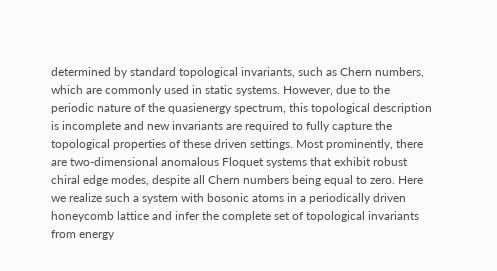determined by standard topological invariants, such as Chern numbers, which are commonly used in static systems. However, due to the periodic nature of the quasienergy spectrum, this topological description is incomplete and new invariants are required to fully capture the topological properties of these driven settings. Most prominently, there are two-dimensional anomalous Floquet systems that exhibit robust chiral edge modes, despite all Chern numbers being equal to zero. Here we realize such a system with bosonic atoms in a periodically driven honeycomb lattice and infer the complete set of topological invariants from energy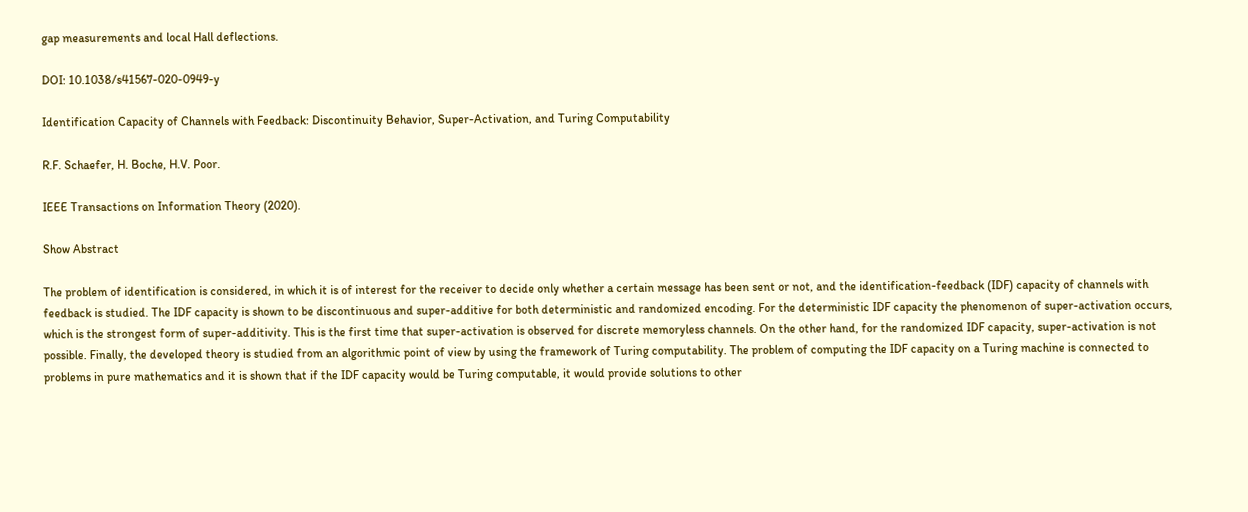gap measurements and local Hall deflections.

DOI: 10.1038/s41567-020-0949-y

Identification Capacity of Channels with Feedback: Discontinuity Behavior, Super-Activation, and Turing Computability

R.F. Schaefer, H. Boche, H.V. Poor.

IEEE Transactions on Information Theory (2020).

Show Abstract

The problem of identification is considered, in which it is of interest for the receiver to decide only whether a certain message has been sent or not, and the identification-feedback (IDF) capacity of channels with feedback is studied. The IDF capacity is shown to be discontinuous and super-additive for both deterministic and randomized encoding. For the deterministic IDF capacity the phenomenon of super-activation occurs, which is the strongest form of super-additivity. This is the first time that super-activation is observed for discrete memoryless channels. On the other hand, for the randomized IDF capacity, super-activation is not possible. Finally, the developed theory is studied from an algorithmic point of view by using the framework of Turing computability. The problem of computing the IDF capacity on a Turing machine is connected to problems in pure mathematics and it is shown that if the IDF capacity would be Turing computable, it would provide solutions to other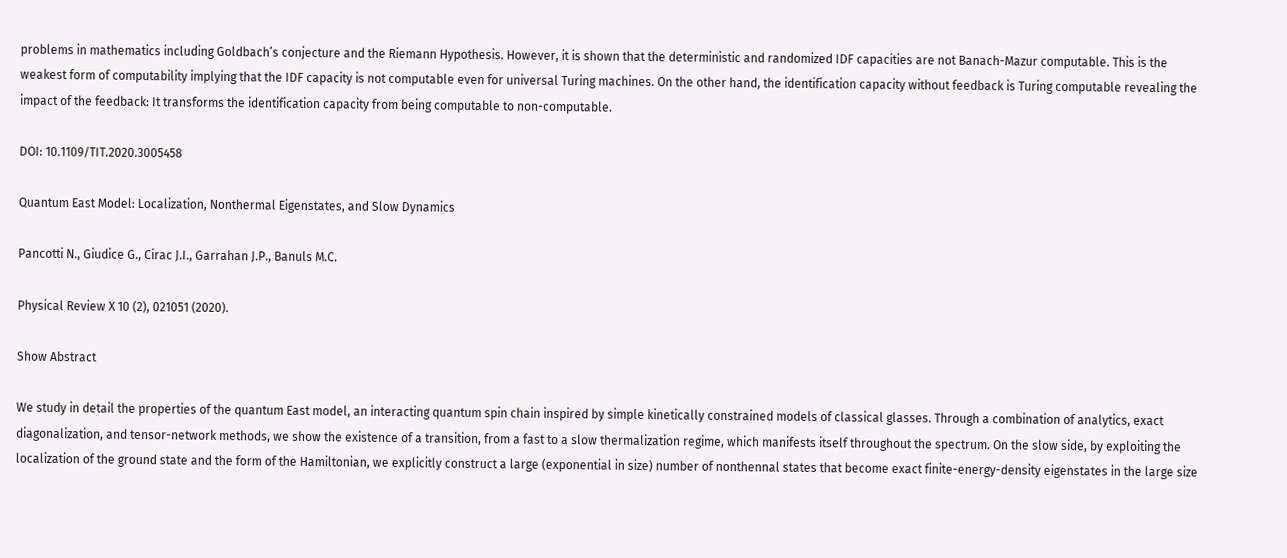problems in mathematics including Goldbach’s conjecture and the Riemann Hypothesis. However, it is shown that the deterministic and randomized IDF capacities are not Banach-Mazur computable. This is the weakest form of computability implying that the IDF capacity is not computable even for universal Turing machines. On the other hand, the identification capacity without feedback is Turing computable revealing the impact of the feedback: It transforms the identification capacity from being computable to non-computable.

DOI: 10.1109/TIT.2020.3005458

Quantum East Model: Localization, Nonthermal Eigenstates, and Slow Dynamics

Pancotti N., Giudice G., Cirac J.I., Garrahan J.P., Banuls M.C.

Physical Review X 10 (2), 021051 (2020).

Show Abstract

We study in detail the properties of the quantum East model, an interacting quantum spin chain inspired by simple kinetically constrained models of classical glasses. Through a combination of analytics, exact diagonalization, and tensor-network methods, we show the existence of a transition, from a fast to a slow thermalization regime, which manifests itself throughout the spectrum. On the slow side, by exploiting the localization of the ground state and the form of the Hamiltonian, we explicitly construct a large (exponential in size) number of nonthennal states that become exact finite-energy-density eigenstates in the large size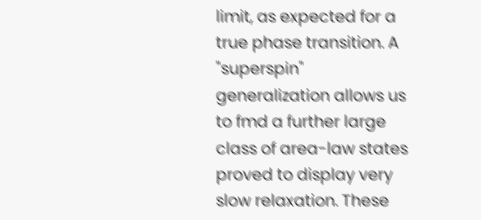limit, as expected for a true phase transition. A "superspin" generalization allows us to fmd a further large class of area-law states proved to display very slow relaxation. These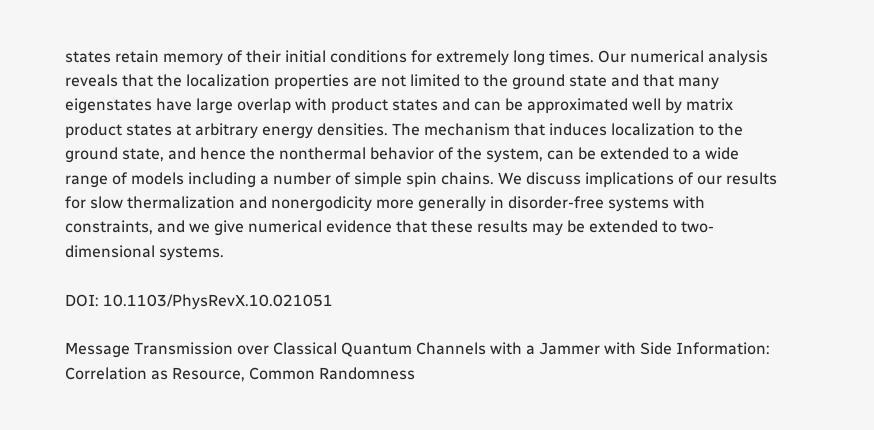states retain memory of their initial conditions for extremely long times. Our numerical analysis reveals that the localization properties are not limited to the ground state and that many eigenstates have large overlap with product states and can be approximated well by matrix product states at arbitrary energy densities. The mechanism that induces localization to the ground state, and hence the nonthermal behavior of the system, can be extended to a wide range of models including a number of simple spin chains. We discuss implications of our results for slow thermalization and nonergodicity more generally in disorder-free systems with constraints, and we give numerical evidence that these results may be extended to two-dimensional systems.

DOI: 10.1103/PhysRevX.10.021051

Message Transmission over Classical Quantum Channels with a Jammer with Side Information: Correlation as Resource, Common Randomness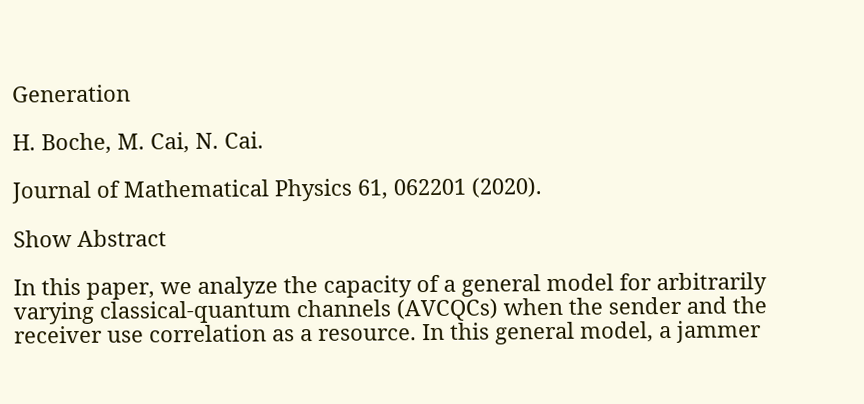Generation

H. Boche, M. Cai, N. Cai.

Journal of Mathematical Physics 61, 062201 (2020).

Show Abstract

In this paper, we analyze the capacity of a general model for arbitrarily varying classical-quantum channels (AVCQCs) when the sender and the receiver use correlation as a resource. In this general model, a jammer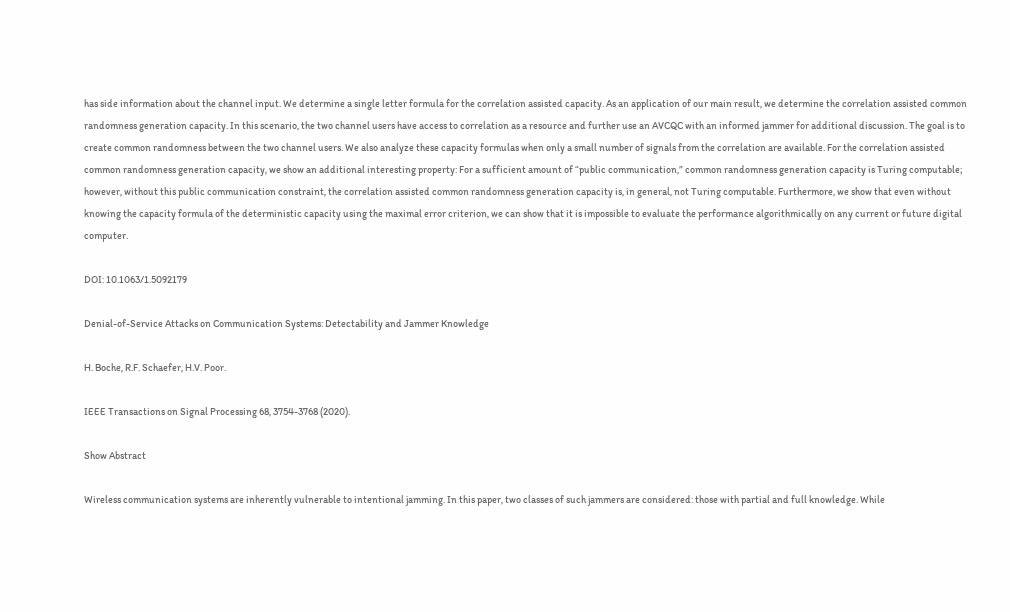has side information about the channel input. We determine a single letter formula for the correlation assisted capacity. As an application of our main result, we determine the correlation assisted common randomness generation capacity. In this scenario, the two channel users have access to correlation as a resource and further use an AVCQC with an informed jammer for additional discussion. The goal is to create common randomness between the two channel users. We also analyze these capacity formulas when only a small number of signals from the correlation are available. For the correlation assisted common randomness generation capacity, we show an additional interesting property: For a sufficient amount of “public communication,” common randomness generation capacity is Turing computable; however, without this public communication constraint, the correlation assisted common randomness generation capacity is, in general, not Turing computable. Furthermore, we show that even without knowing the capacity formula of the deterministic capacity using the maximal error criterion, we can show that it is impossible to evaluate the performance algorithmically on any current or future digital computer.

DOI: 10.1063/1.5092179

Denial-of-Service Attacks on Communication Systems: Detectability and Jammer Knowledge

H. Boche, R.F. Schaefer, H.V. Poor.

IEEE Transactions on Signal Processing 68, 3754-3768 (2020).

Show Abstract

Wireless communication systems are inherently vulnerable to intentional jamming. In this paper, two classes of such jammers are considered: those with partial and full knowledge. While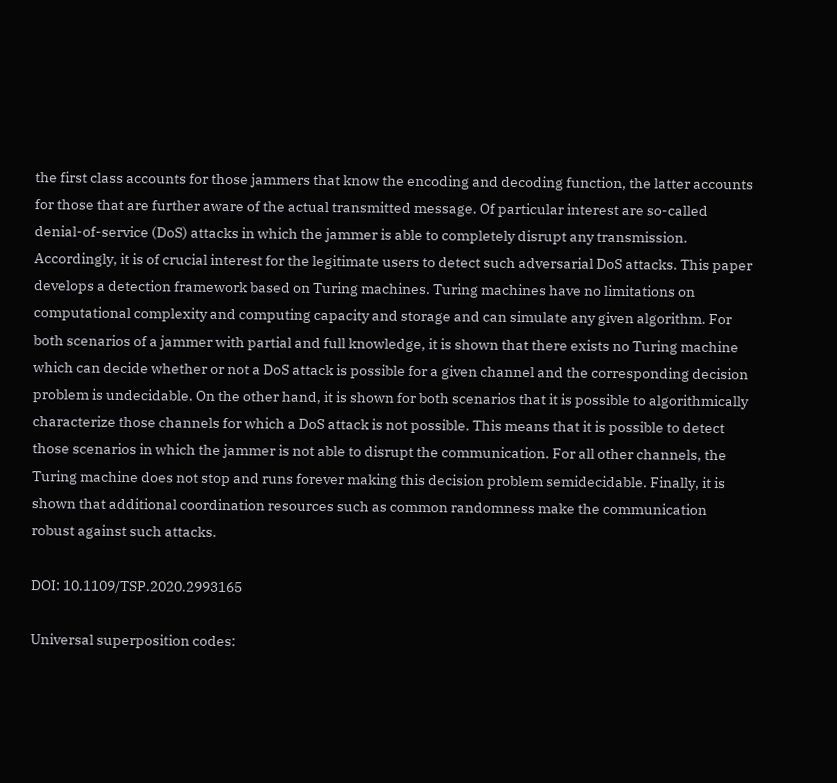the first class accounts for those jammers that know the encoding and decoding function, the latter accounts for those that are further aware of the actual transmitted message. Of particular interest are so-called denial-of-service (DoS) attacks in which the jammer is able to completely disrupt any transmission. Accordingly, it is of crucial interest for the legitimate users to detect such adversarial DoS attacks. This paper develops a detection framework based on Turing machines. Turing machines have no limitations on computational complexity and computing capacity and storage and can simulate any given algorithm. For both scenarios of a jammer with partial and full knowledge, it is shown that there exists no Turing machine which can decide whether or not a DoS attack is possible for a given channel and the corresponding decision problem is undecidable. On the other hand, it is shown for both scenarios that it is possible to algorithmically characterize those channels for which a DoS attack is not possible. This means that it is possible to detect those scenarios in which the jammer is not able to disrupt the communication. For all other channels, the Turing machine does not stop and runs forever making this decision problem semidecidable. Finally, it is shown that additional coordination resources such as common randomness make the communication robust against such attacks.

DOI: 10.1109/TSP.2020.2993165

Universal superposition codes: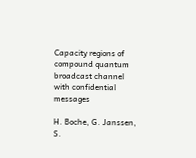Capacity regions of compound quantum broadcast channel with confidential messages

H. Boche, G. Janssen, S.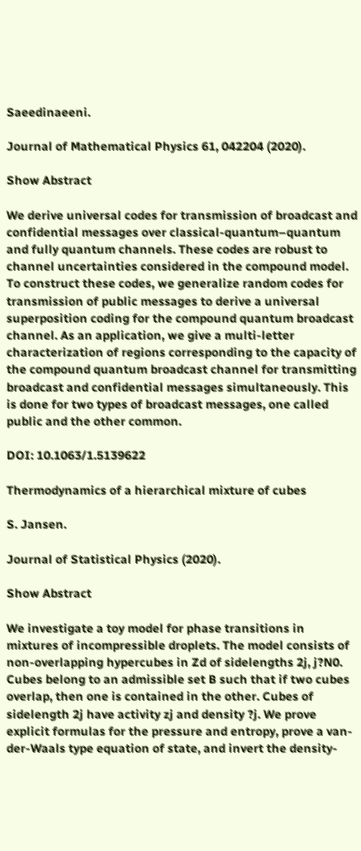Saeedinaeeni.

Journal of Mathematical Physics 61, 042204 (2020).

Show Abstract

We derive universal codes for transmission of broadcast and confidential messages over classical-quantum–quantum and fully quantum channels. These codes are robust to channel uncertainties considered in the compound model. To construct these codes, we generalize random codes for transmission of public messages to derive a universal superposition coding for the compound quantum broadcast channel. As an application, we give a multi-letter characterization of regions corresponding to the capacity of the compound quantum broadcast channel for transmitting broadcast and confidential messages simultaneously. This is done for two types of broadcast messages, one called public and the other common.

DOI: 10.1063/1.5139622

Thermodynamics of a hierarchical mixture of cubes

S. Jansen.

Journal of Statistical Physics (2020).

Show Abstract

We investigate a toy model for phase transitions in mixtures of incompressible droplets. The model consists of non-overlapping hypercubes in Zd of sidelengths 2j, j?N0. Cubes belong to an admissible set B such that if two cubes overlap, then one is contained in the other. Cubes of sidelength 2j have activity zj and density ?j. We prove explicit formulas for the pressure and entropy, prove a van-der-Waals type equation of state, and invert the density-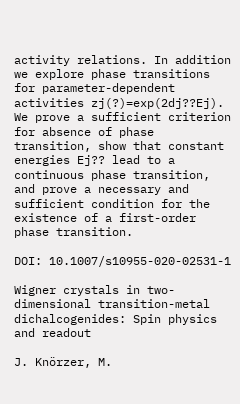activity relations. In addition we explore phase transitions for parameter-dependent activities zj(?)=exp(2dj??Ej). We prove a sufficient criterion for absence of phase transition, show that constant energies Ej?? lead to a continuous phase transition, and prove a necessary and sufficient condition for the existence of a first-order phase transition.

DOI: 10.1007/s10955-020-02531-1

Wigner crystals in two-dimensional transition-metal dichalcogenides: Spin physics and readout

J. Knörzer, M.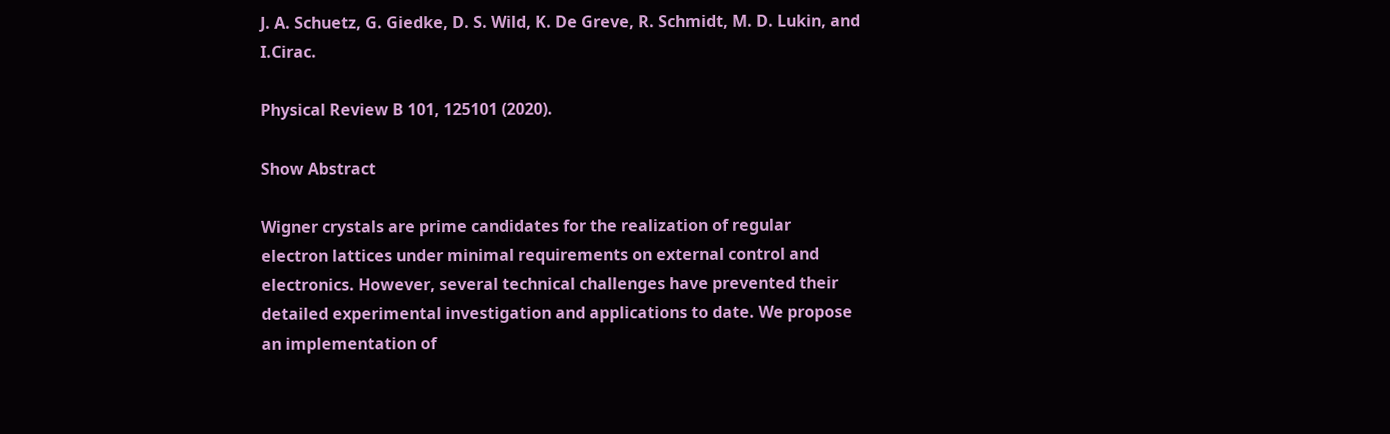J. A. Schuetz, G. Giedke, D. S. Wild, K. De Greve, R. Schmidt, M. D. Lukin, and I.Cirac.

Physical Review B 101, 125101 (2020).

Show Abstract

Wigner crystals are prime candidates for the realization of regular electron lattices under minimal requirements on external control and electronics. However, several technical challenges have prevented their detailed experimental investigation and applications to date. We propose an implementation of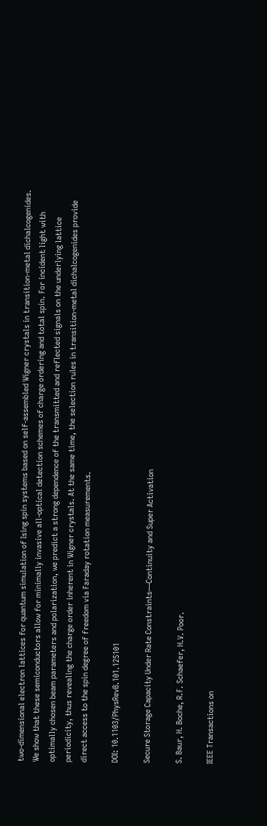two-dimensional electron lattices for quantum simulation of Ising spin systems based on self-assembled Wigner crystals in transition-metal dichalcogenides. We show that these semiconductors allow for minimally invasive all-optical detection schemes of charge ordering and total spin. For incident light with optimally chosen beam parameters and polarization, we predict a strong dependence of the transmitted and reflected signals on the underlying lattice periodicity, thus revealing the charge order inherent in Wigner crystals. At the same time, the selection rules in transition-metal dichalcogenides provide direct access to the spin degree of freedom via Faraday rotation measurements.

DOI: 10.1103/PhysRevB.101.125101

Secure Storage Capacity Under Rate Constraints—Continuity and Super Activation

S. Baur, H. Boche, R.F. Schaefer, H.V. Poor.

IEEE Transactions on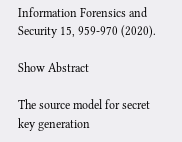Information Forensics and Security 15, 959-970 (2020).

Show Abstract

The source model for secret key generation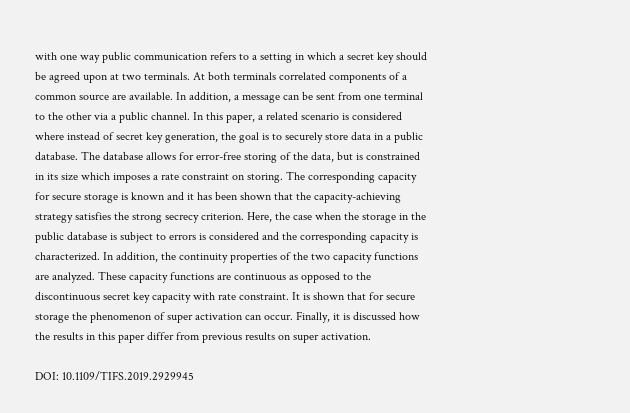with one way public communication refers to a setting in which a secret key should be agreed upon at two terminals. At both terminals correlated components of a common source are available. In addition, a message can be sent from one terminal to the other via a public channel. In this paper, a related scenario is considered where instead of secret key generation, the goal is to securely store data in a public database. The database allows for error-free storing of the data, but is constrained in its size which imposes a rate constraint on storing. The corresponding capacity for secure storage is known and it has been shown that the capacity-achieving strategy satisfies the strong secrecy criterion. Here, the case when the storage in the public database is subject to errors is considered and the corresponding capacity is characterized. In addition, the continuity properties of the two capacity functions are analyzed. These capacity functions are continuous as opposed to the discontinuous secret key capacity with rate constraint. It is shown that for secure storage the phenomenon of super activation can occur. Finally, it is discussed how the results in this paper differ from previous results on super activation.

DOI: 10.1109/TIFS.2019.2929945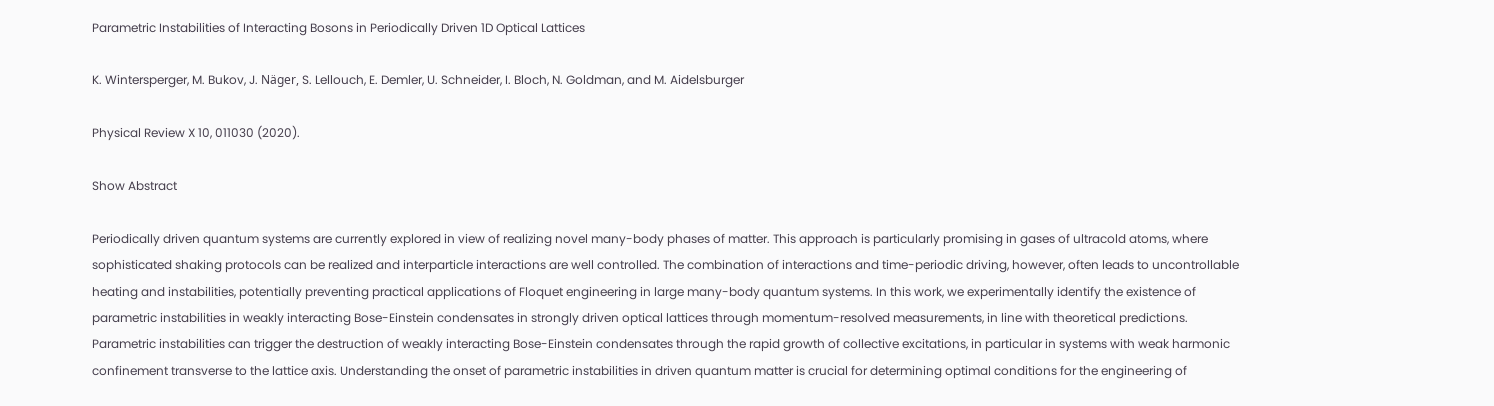Parametric Instabilities of Interacting Bosons in Periodically Driven 1D Optical Lattices

K. Wintersperger, M. Bukov, J. Näger, S. Lellouch, E. Demler, U. Schneider, I. Bloch, N. Goldman, and M. Aidelsburger

Physical Review X 10, 011030 (2020).

Show Abstract

Periodically driven quantum systems are currently explored in view of realizing novel many-body phases of matter. This approach is particularly promising in gases of ultracold atoms, where sophisticated shaking protocols can be realized and interparticle interactions are well controlled. The combination of interactions and time-periodic driving, however, often leads to uncontrollable heating and instabilities, potentially preventing practical applications of Floquet engineering in large many-body quantum systems. In this work, we experimentally identify the existence of parametric instabilities in weakly interacting Bose-Einstein condensates in strongly driven optical lattices through momentum-resolved measurements, in line with theoretical predictions. Parametric instabilities can trigger the destruction of weakly interacting Bose-Einstein condensates through the rapid growth of collective excitations, in particular in systems with weak harmonic confinement transverse to the lattice axis. Understanding the onset of parametric instabilities in driven quantum matter is crucial for determining optimal conditions for the engineering of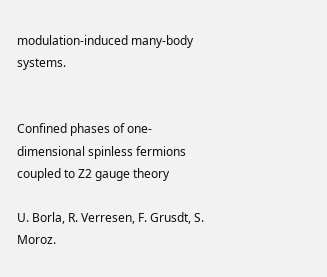modulation-induced many-body systems.


Confined phases of one-dimensional spinless fermions coupled to Z2 gauge theory

U. Borla, R. Verresen, F. Grusdt, S. Moroz.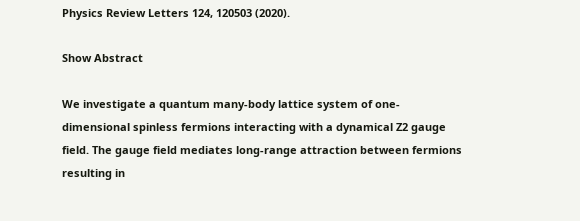Physics Review Letters 124, 120503 (2020).

Show Abstract

We investigate a quantum many-body lattice system of one-dimensional spinless fermions interacting with a dynamical Z2 gauge field. The gauge field mediates long-range attraction between fermions resulting in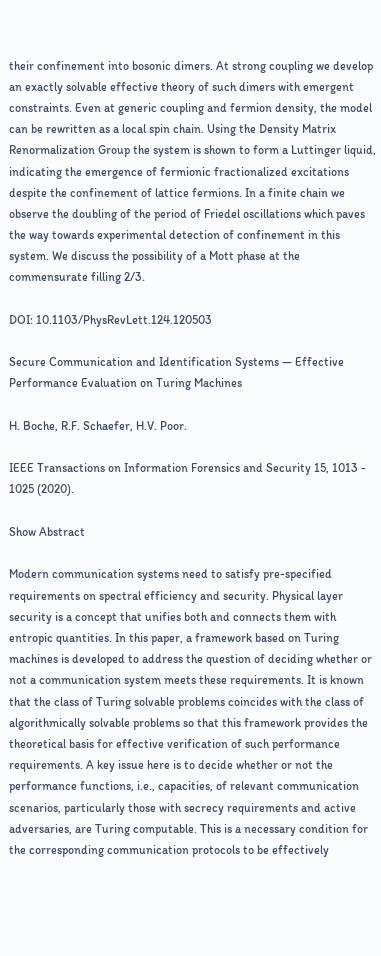their confinement into bosonic dimers. At strong coupling we develop an exactly solvable effective theory of such dimers with emergent constraints. Even at generic coupling and fermion density, the model can be rewritten as a local spin chain. Using the Density Matrix Renormalization Group the system is shown to form a Luttinger liquid, indicating the emergence of fermionic fractionalized excitations despite the confinement of lattice fermions. In a finite chain we observe the doubling of the period of Friedel oscillations which paves the way towards experimental detection of confinement in this system. We discuss the possibility of a Mott phase at the commensurate filling 2/3.

DOI: 10.1103/PhysRevLett.124.120503

Secure Communication and Identification Systems — Effective Performance Evaluation on Turing Machines

H. Boche, R.F. Schaefer, H.V. Poor.

IEEE Transactions on Information Forensics and Security 15, 1013 - 1025 (2020).

Show Abstract

Modern communication systems need to satisfy pre-specified requirements on spectral efficiency and security. Physical layer security is a concept that unifies both and connects them with entropic quantities. In this paper, a framework based on Turing machines is developed to address the question of deciding whether or not a communication system meets these requirements. It is known that the class of Turing solvable problems coincides with the class of algorithmically solvable problems so that this framework provides the theoretical basis for effective verification of such performance requirements. A key issue here is to decide whether or not the performance functions, i.e., capacities, of relevant communication scenarios, particularly those with secrecy requirements and active adversaries, are Turing computable. This is a necessary condition for the corresponding communication protocols to be effectively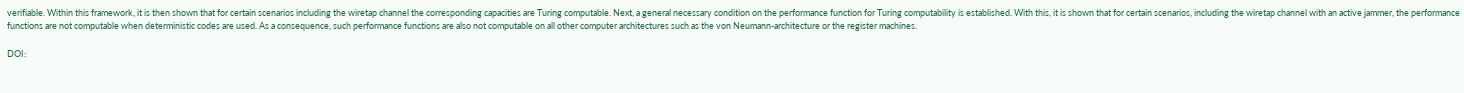verifiable. Within this framework, it is then shown that for certain scenarios including the wiretap channel the corresponding capacities are Turing computable. Next, a general necessary condition on the performance function for Turing computability is established. With this, it is shown that for certain scenarios, including the wiretap channel with an active jammer, the performance functions are not computable when deterministic codes are used. As a consequence, such performance functions are also not computable on all other computer architectures such as the von Neumann-architecture or the register machines.

DOI: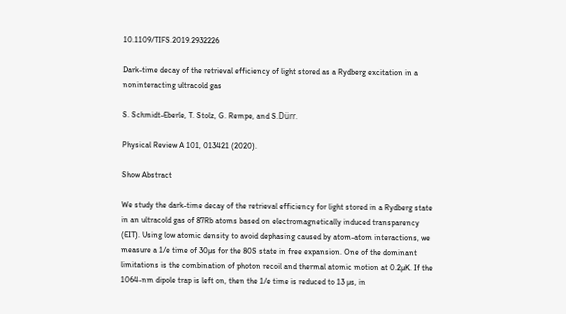10.1109/TIFS.2019.2932226

Dark-time decay of the retrieval efficiency of light stored as a Rydberg excitation in a noninteracting ultracold gas

S. Schmidt-Eberle, T. Stolz, G. Rempe, and S.Dürr.

Physical Review A 101, 013421 (2020).

Show Abstract

We study the dark-time decay of the retrieval efficiency for light stored in a Rydberg state in an ultracold gas of 87Rb atoms based on electromagnetically induced transparency (EIT). Using low atomic density to avoid dephasing caused by atom-atom interactions, we measure a 1/e time of 30µs for the 80S state in free expansion. One of the dominant limitations is the combination of photon recoil and thermal atomic motion at 0.2µK. If the 1064-nm dipole trap is left on, then the 1/e time is reduced to 13 µs, in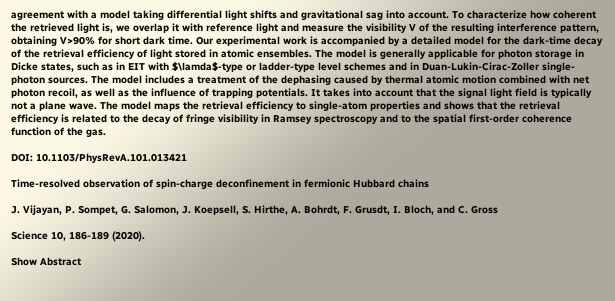agreement with a model taking differential light shifts and gravitational sag into account. To characterize how coherent the retrieved light is, we overlap it with reference light and measure the visibility V of the resulting interference pattern, obtaining V>90% for short dark time. Our experimental work is accompanied by a detailed model for the dark-time decay of the retrieval efficiency of light stored in atomic ensembles. The model is generally applicable for photon storage in Dicke states, such as in EIT with $\lamda$-type or ladder-type level schemes and in Duan-Lukin-Cirac-Zoller single-photon sources. The model includes a treatment of the dephasing caused by thermal atomic motion combined with net photon recoil, as well as the influence of trapping potentials. It takes into account that the signal light field is typically not a plane wave. The model maps the retrieval efficiency to single-atom properties and shows that the retrieval efficiency is related to the decay of fringe visibility in Ramsey spectroscopy and to the spatial first-order coherence function of the gas.

DOI: 10.1103/PhysRevA.101.013421

Time-resolved observation of spin-charge deconfinement in fermionic Hubbard chains

J. Vijayan, P. Sompet, G. Salomon, J. Koepsell, S. Hirthe, A. Bohrdt, F. Grusdt, I. Bloch, and C. Gross

Science 10, 186-189 (2020).

Show Abstract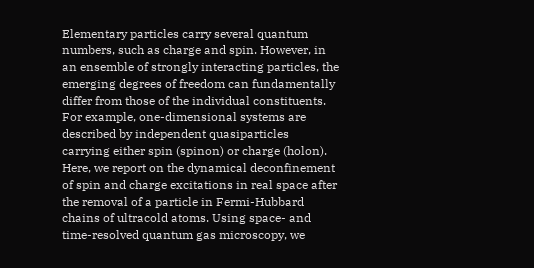Elementary particles carry several quantum numbers, such as charge and spin. However, in an ensemble of strongly interacting particles, the emerging degrees of freedom can fundamentally differ from those of the individual constituents. For example, one-dimensional systems are described by independent quasiparticles carrying either spin (spinon) or charge (holon). Here, we report on the dynamical deconfinement of spin and charge excitations in real space after the removal of a particle in Fermi-Hubbard chains of ultracold atoms. Using space- and time-resolved quantum gas microscopy, we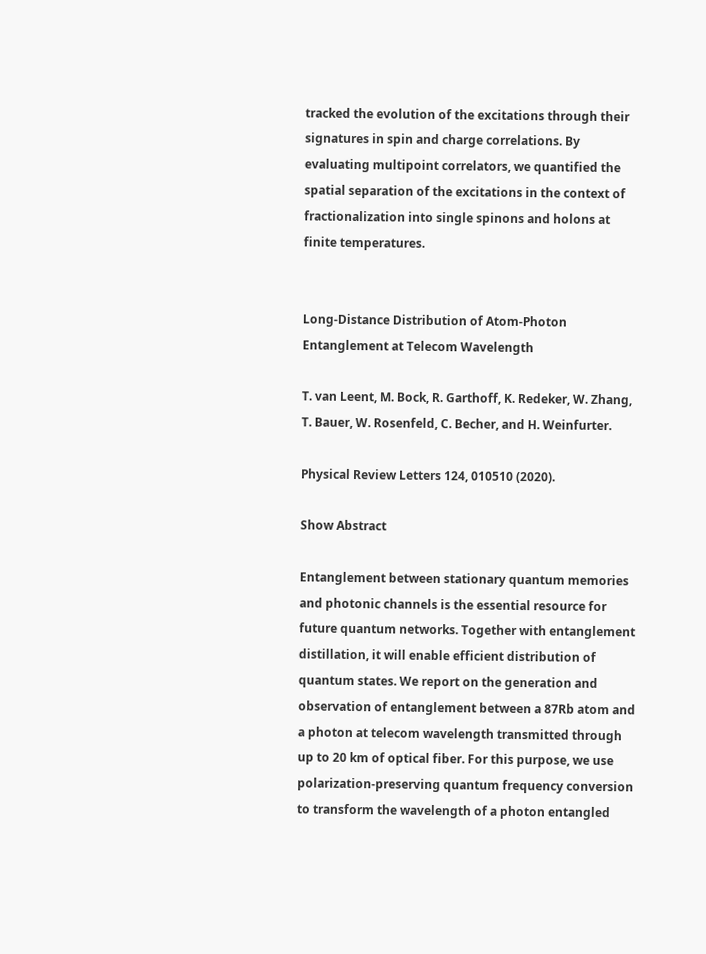tracked the evolution of the excitations through their signatures in spin and charge correlations. By evaluating multipoint correlators, we quantified the spatial separation of the excitations in the context of fractionalization into single spinons and holons at finite temperatures.


Long-Distance Distribution of Atom-Photon Entanglement at Telecom Wavelength

T. van Leent, M. Bock, R. Garthoff, K. Redeker, W. Zhang, T. Bauer, W. Rosenfeld, C. Becher, and H. Weinfurter.

Physical Review Letters 124, 010510 (2020).

Show Abstract

Entanglement between stationary quantum memories and photonic channels is the essential resource for future quantum networks. Together with entanglement distillation, it will enable efficient distribution of quantum states. We report on the generation and observation of entanglement between a 87Rb atom and a photon at telecom wavelength transmitted through up to 20 km of optical fiber. For this purpose, we use polarization-preserving quantum frequency conversion to transform the wavelength of a photon entangled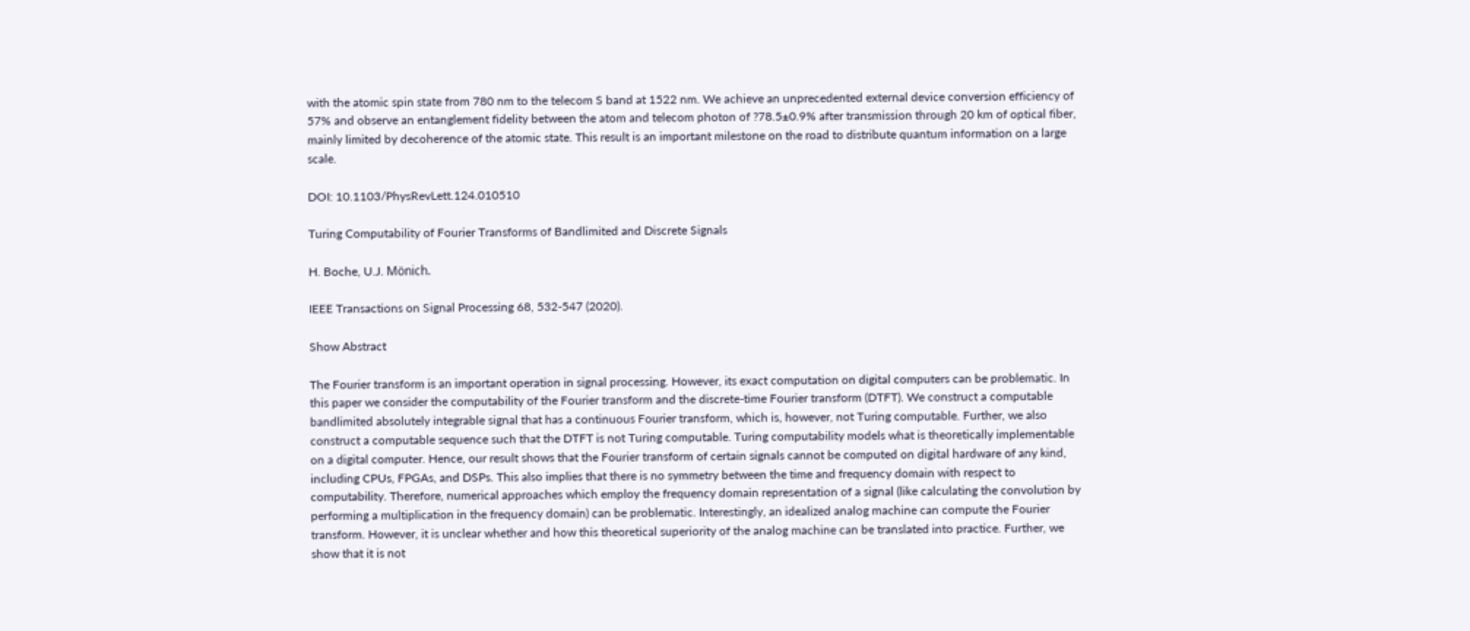with the atomic spin state from 780 nm to the telecom S band at 1522 nm. We achieve an unprecedented external device conversion efficiency of 57% and observe an entanglement fidelity between the atom and telecom photon of ?78.5±0.9% after transmission through 20 km of optical fiber, mainly limited by decoherence of the atomic state. This result is an important milestone on the road to distribute quantum information on a large scale.

DOI: 10.1103/PhysRevLett.124.010510

Turing Computability of Fourier Transforms of Bandlimited and Discrete Signals

H. Boche, U.J. Mönich.

IEEE Transactions on Signal Processing 68, 532-547 (2020).

Show Abstract

The Fourier transform is an important operation in signal processing. However, its exact computation on digital computers can be problematic. In this paper we consider the computability of the Fourier transform and the discrete-time Fourier transform (DTFT). We construct a computable bandlimited absolutely integrable signal that has a continuous Fourier transform, which is, however, not Turing computable. Further, we also construct a computable sequence such that the DTFT is not Turing computable. Turing computability models what is theoretically implementable on a digital computer. Hence, our result shows that the Fourier transform of certain signals cannot be computed on digital hardware of any kind, including CPUs, FPGAs, and DSPs. This also implies that there is no symmetry between the time and frequency domain with respect to computability. Therefore, numerical approaches which employ the frequency domain representation of a signal (like calculating the convolution by performing a multiplication in the frequency domain) can be problematic. Interestingly, an idealized analog machine can compute the Fourier transform. However, it is unclear whether and how this theoretical superiority of the analog machine can be translated into practice. Further, we show that it is not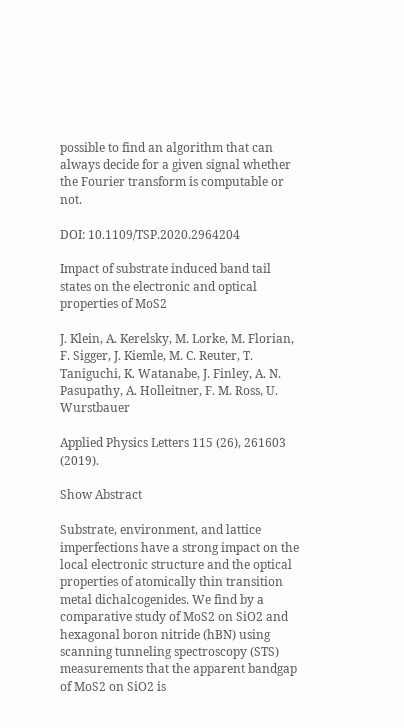possible to find an algorithm that can always decide for a given signal whether the Fourier transform is computable or not.

DOI: 10.1109/TSP.2020.2964204

Impact of substrate induced band tail states on the electronic and optical properties of MoS2

J. Klein, A. Kerelsky, M. Lorke, M. Florian, F. Sigger, J. Kiemle, M. C. Reuter, T. Taniguchi, K. Watanabe, J. Finley, A. N. Pasupathy, A. Holleitner, F. M. Ross, U. Wurstbauer

Applied Physics Letters 115 (26), 261603 (2019).

Show Abstract

Substrate, environment, and lattice imperfections have a strong impact on the local electronic structure and the optical properties of atomically thin transition metal dichalcogenides. We find by a comparative study of MoS2 on SiO2 and hexagonal boron nitride (hBN) using scanning tunneling spectroscopy (STS) measurements that the apparent bandgap of MoS2 on SiO2 is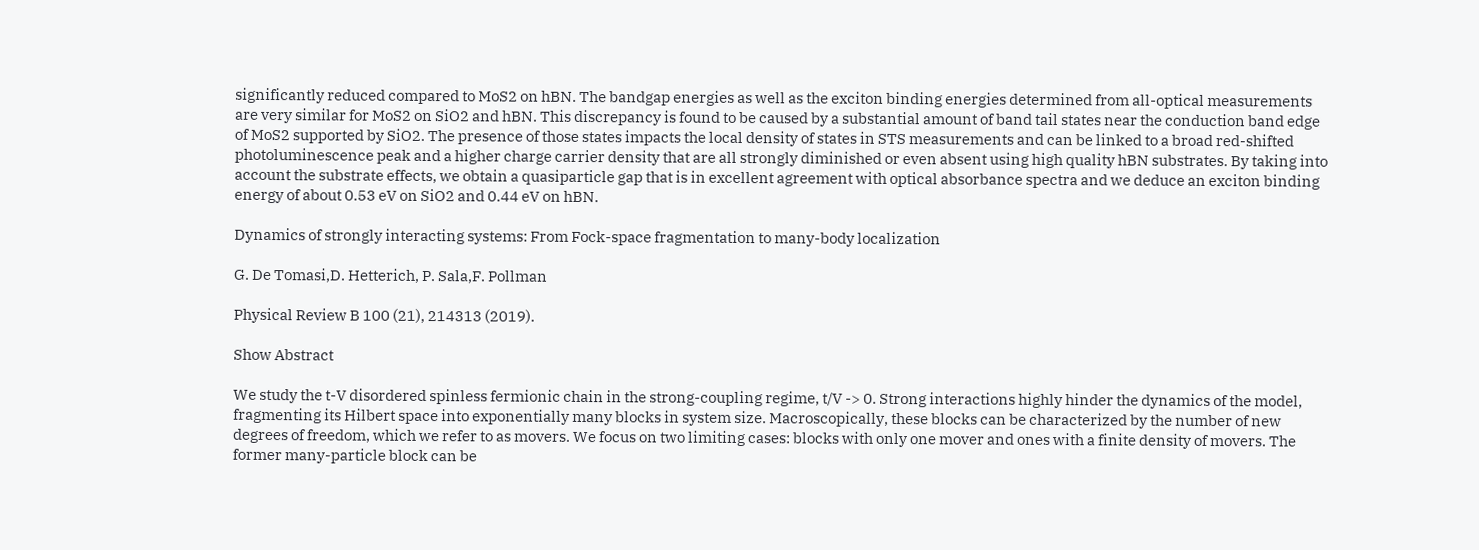significantly reduced compared to MoS2 on hBN. The bandgap energies as well as the exciton binding energies determined from all-optical measurements are very similar for MoS2 on SiO2 and hBN. This discrepancy is found to be caused by a substantial amount of band tail states near the conduction band edge of MoS2 supported by SiO2. The presence of those states impacts the local density of states in STS measurements and can be linked to a broad red-shifted photoluminescence peak and a higher charge carrier density that are all strongly diminished or even absent using high quality hBN substrates. By taking into account the substrate effects, we obtain a quasiparticle gap that is in excellent agreement with optical absorbance spectra and we deduce an exciton binding energy of about 0.53 eV on SiO2 and 0.44 eV on hBN.

Dynamics of strongly interacting systems: From Fock-space fragmentation to many-body localization

G. De Tomasi,D. Hetterich, P. Sala,F. Pollman

Physical Review B 100 (21), 214313 (2019).

Show Abstract

We study the t-V disordered spinless fermionic chain in the strong-coupling regime, t/V -> 0. Strong interactions highly hinder the dynamics of the model, fragmenting its Hilbert space into exponentially many blocks in system size. Macroscopically, these blocks can be characterized by the number of new degrees of freedom, which we refer to as movers. We focus on two limiting cases: blocks with only one mover and ones with a finite density of movers. The former many-particle block can be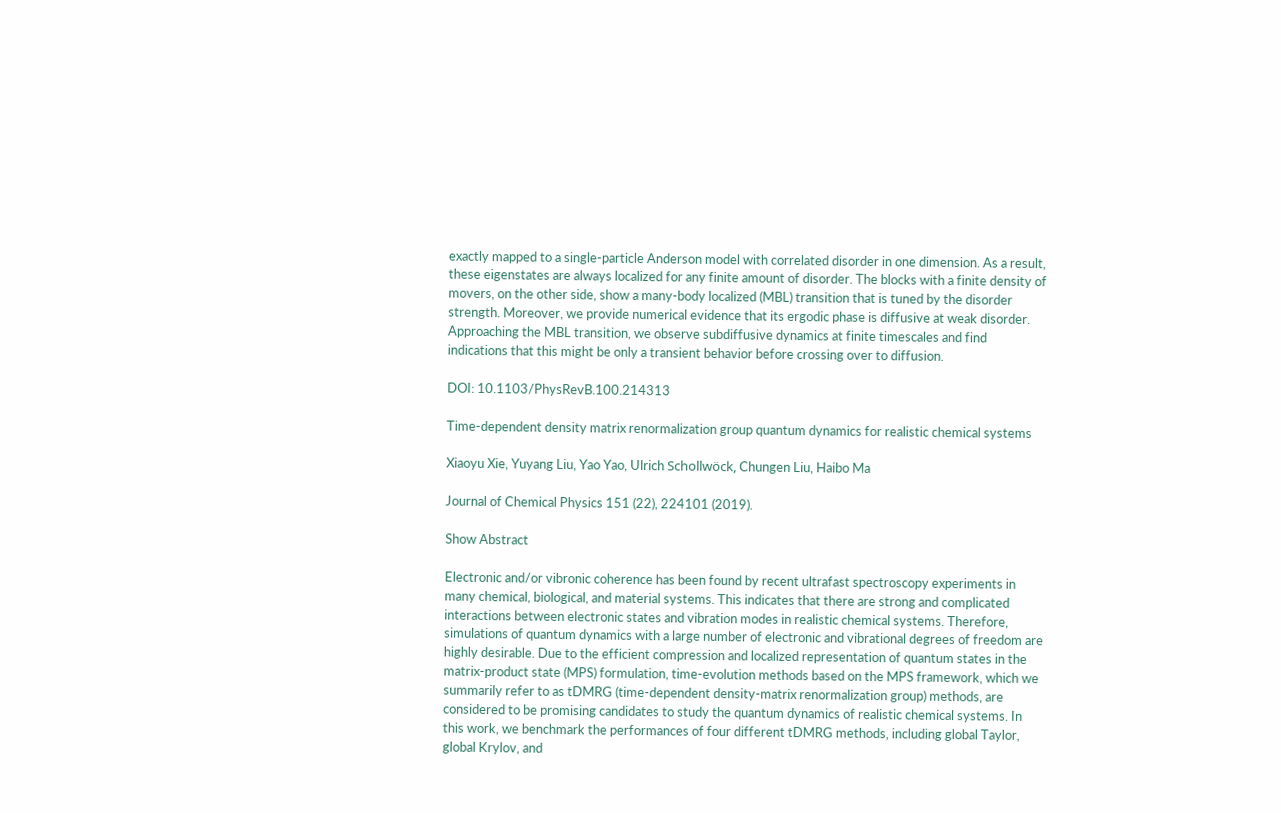exactly mapped to a single-particle Anderson model with correlated disorder in one dimension. As a result, these eigenstates are always localized for any finite amount of disorder. The blocks with a finite density of movers, on the other side, show a many-body localized (MBL) transition that is tuned by the disorder strength. Moreover, we provide numerical evidence that its ergodic phase is diffusive at weak disorder. Approaching the MBL transition, we observe subdiffusive dynamics at finite timescales and find indications that this might be only a transient behavior before crossing over to diffusion.

DOI: 10.1103/PhysRevB.100.214313

Time-dependent density matrix renormalization group quantum dynamics for realistic chemical systems

Xiaoyu Xie, Yuyang Liu, Yao Yao, Ulrich Schollwöck, Chungen Liu, Haibo Ma

Journal of Chemical Physics 151 (22), 224101 (2019).

Show Abstract

Electronic and/or vibronic coherence has been found by recent ultrafast spectroscopy experiments in many chemical, biological, and material systems. This indicates that there are strong and complicated interactions between electronic states and vibration modes in realistic chemical systems. Therefore, simulations of quantum dynamics with a large number of electronic and vibrational degrees of freedom are highly desirable. Due to the efficient compression and localized representation of quantum states in the matrix-product state (MPS) formulation, time-evolution methods based on the MPS framework, which we summarily refer to as tDMRG (time-dependent density-matrix renormalization group) methods, are considered to be promising candidates to study the quantum dynamics of realistic chemical systems. In this work, we benchmark the performances of four different tDMRG methods, including global Taylor, global Krylov, and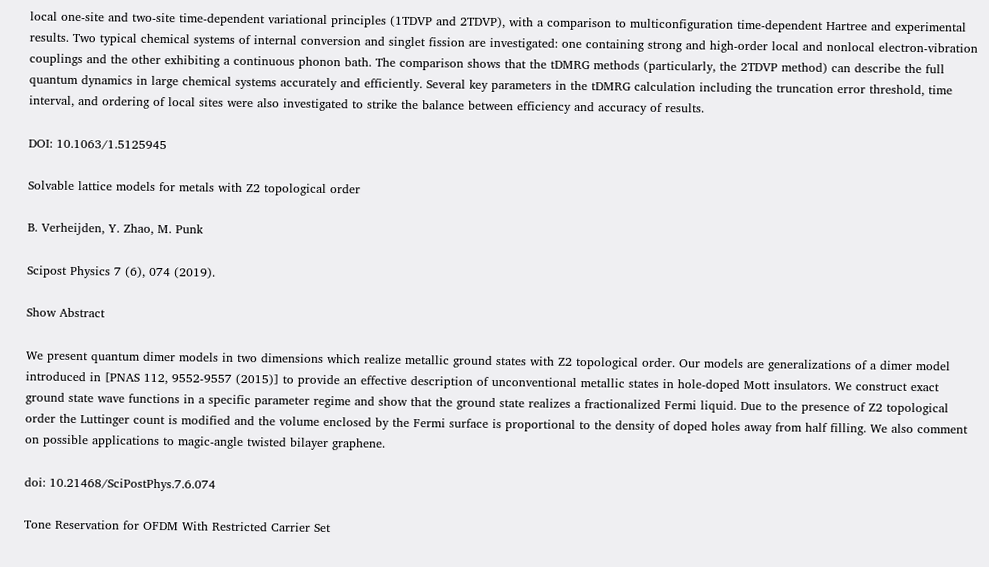local one-site and two-site time-dependent variational principles (1TDVP and 2TDVP), with a comparison to multiconfiguration time-dependent Hartree and experimental results. Two typical chemical systems of internal conversion and singlet fission are investigated: one containing strong and high-order local and nonlocal electron-vibration couplings and the other exhibiting a continuous phonon bath. The comparison shows that the tDMRG methods (particularly, the 2TDVP method) can describe the full quantum dynamics in large chemical systems accurately and efficiently. Several key parameters in the tDMRG calculation including the truncation error threshold, time interval, and ordering of local sites were also investigated to strike the balance between efficiency and accuracy of results.

DOI: 10.1063/1.5125945

Solvable lattice models for metals with Z2 topological order

B. Verheijden, Y. Zhao, M. Punk

Scipost Physics 7 (6), 074 (2019).

Show Abstract

We present quantum dimer models in two dimensions which realize metallic ground states with Z2 topological order. Our models are generalizations of a dimer model introduced in [PNAS 112, 9552-9557 (2015)] to provide an effective description of unconventional metallic states in hole-doped Mott insulators. We construct exact ground state wave functions in a specific parameter regime and show that the ground state realizes a fractionalized Fermi liquid. Due to the presence of Z2 topological order the Luttinger count is modified and the volume enclosed by the Fermi surface is proportional to the density of doped holes away from half filling. We also comment on possible applications to magic-angle twisted bilayer graphene.

doi: 10.21468/SciPostPhys.7.6.074

Tone Reservation for OFDM With Restricted Carrier Set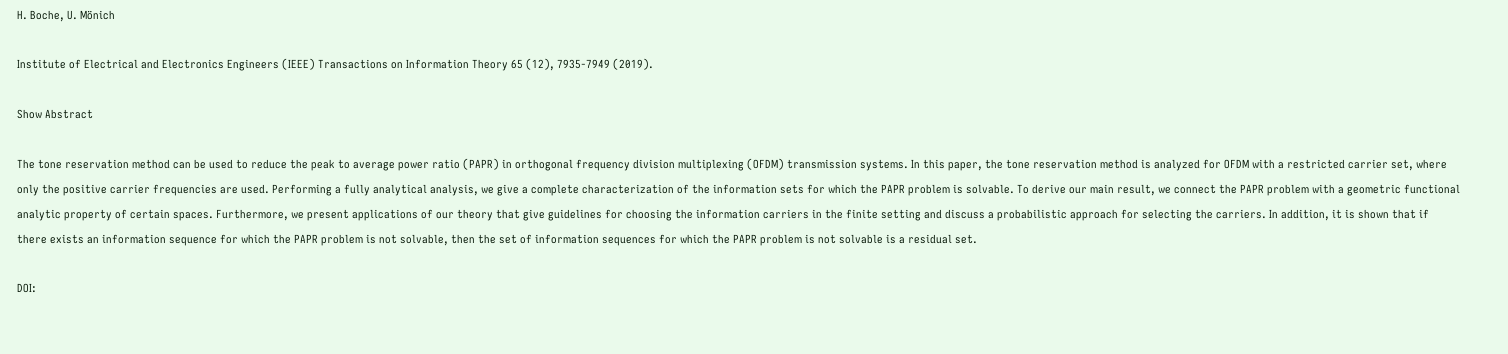H. Boche, U. Mönich

Institute of Electrical and Electronics Engineers (IEEE) Transactions on Information Theory 65 (12), 7935-7949 (2019).

Show Abstract

The tone reservation method can be used to reduce the peak to average power ratio (PAPR) in orthogonal frequency division multiplexing (OFDM) transmission systems. In this paper, the tone reservation method is analyzed for OFDM with a restricted carrier set, where only the positive carrier frequencies are used. Performing a fully analytical analysis, we give a complete characterization of the information sets for which the PAPR problem is solvable. To derive our main result, we connect the PAPR problem with a geometric functional analytic property of certain spaces. Furthermore, we present applications of our theory that give guidelines for choosing the information carriers in the finite setting and discuss a probabilistic approach for selecting the carriers. In addition, it is shown that if there exists an information sequence for which the PAPR problem is not solvable, then the set of information sequences for which the PAPR problem is not solvable is a residual set.

DOI: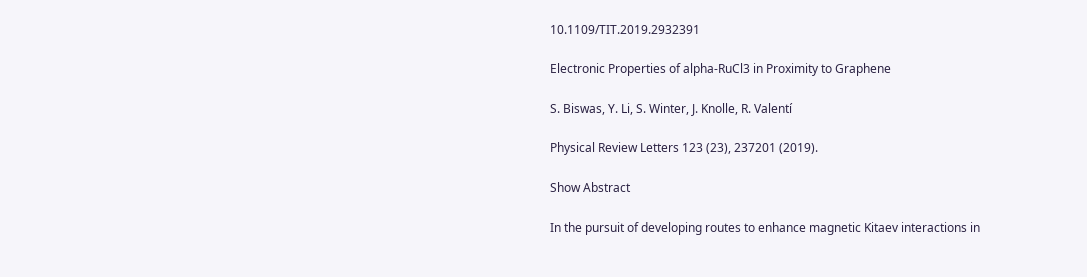10.1109/TIT.2019.2932391

Electronic Properties of alpha-RuCl3 in Proximity to Graphene

S. Biswas, Y. Li, S. Winter, J. Knolle, R. Valentí

Physical Review Letters 123 (23), 237201 (2019).

Show Abstract

In the pursuit of developing routes to enhance magnetic Kitaev interactions in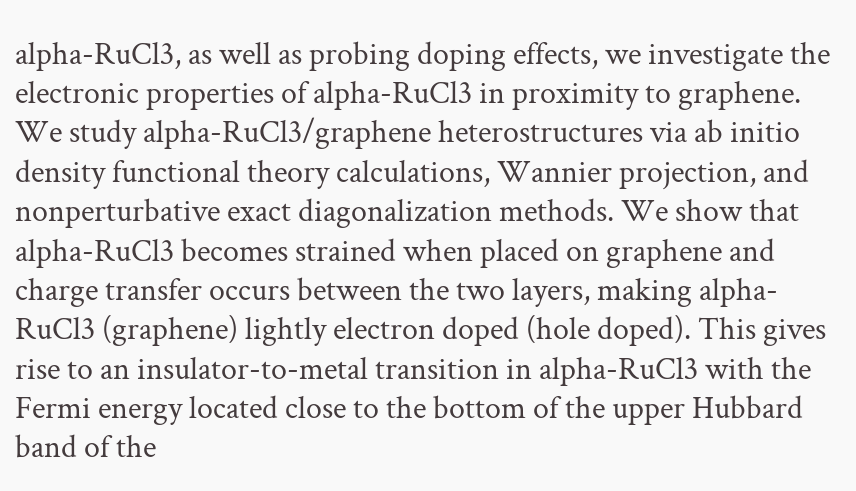alpha-RuCl3, as well as probing doping effects, we investigate the electronic properties of alpha-RuCl3 in proximity to graphene. We study alpha-RuCl3/graphene heterostructures via ab initio density functional theory calculations, Wannier projection, and nonperturbative exact diagonalization methods. We show that alpha-RuCl3 becomes strained when placed on graphene and charge transfer occurs between the two layers, making alpha-RuCl3 (graphene) lightly electron doped (hole doped). This gives rise to an insulator-to-metal transition in alpha-RuCl3 with the Fermi energy located close to the bottom of the upper Hubbard band of the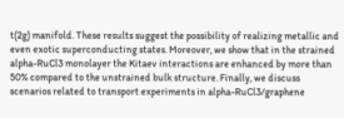t(2g) manifold. These results suggest the possibility of realizing metallic and even exotic superconducting states. Moreover, we show that in the strained alpha-RuCl3 monolayer the Kitaev interactions are enhanced by more than 50% compared to the unstrained bulk structure. Finally, we discuss scenarios related to transport experiments in alpha-RuCl3/graphene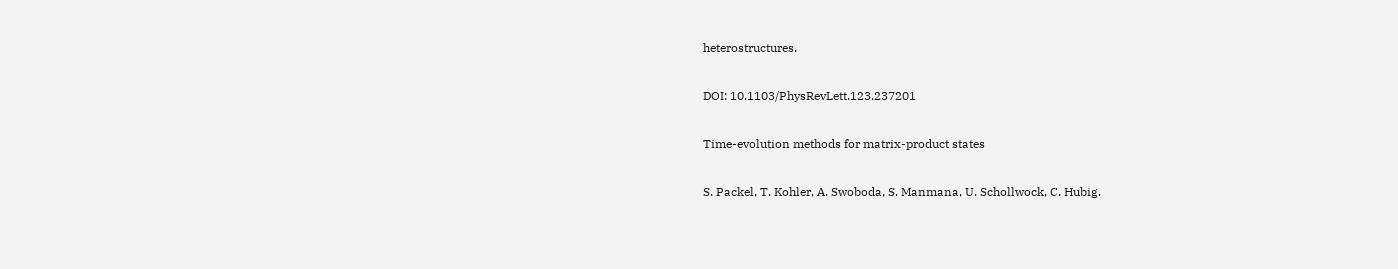heterostructures.

DOI: 10.1103/PhysRevLett.123.237201

Time-evolution methods for matrix-product states

S. Packel, T. Kohler, A. Swoboda, S. Manmana, U. Schollwock, C. Hubig.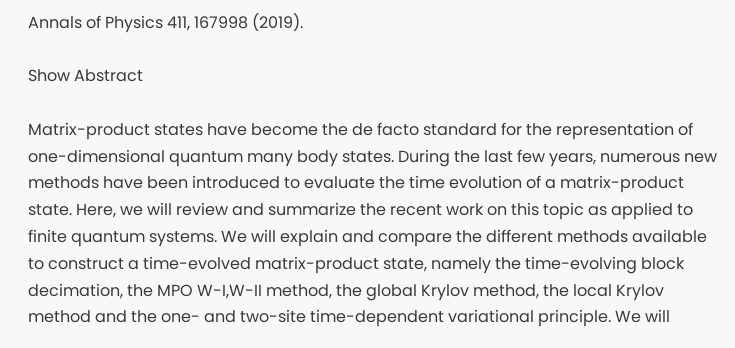Annals of Physics 411, 167998 (2019).

Show Abstract

Matrix-product states have become the de facto standard for the representation of one-dimensional quantum many body states. During the last few years, numerous new methods have been introduced to evaluate the time evolution of a matrix-product state. Here, we will review and summarize the recent work on this topic as applied to finite quantum systems. We will explain and compare the different methods available to construct a time-evolved matrix-product state, namely the time-evolving block decimation, the MPO W-I,W-II method, the global Krylov method, the local Krylov method and the one- and two-site time-dependent variational principle. We will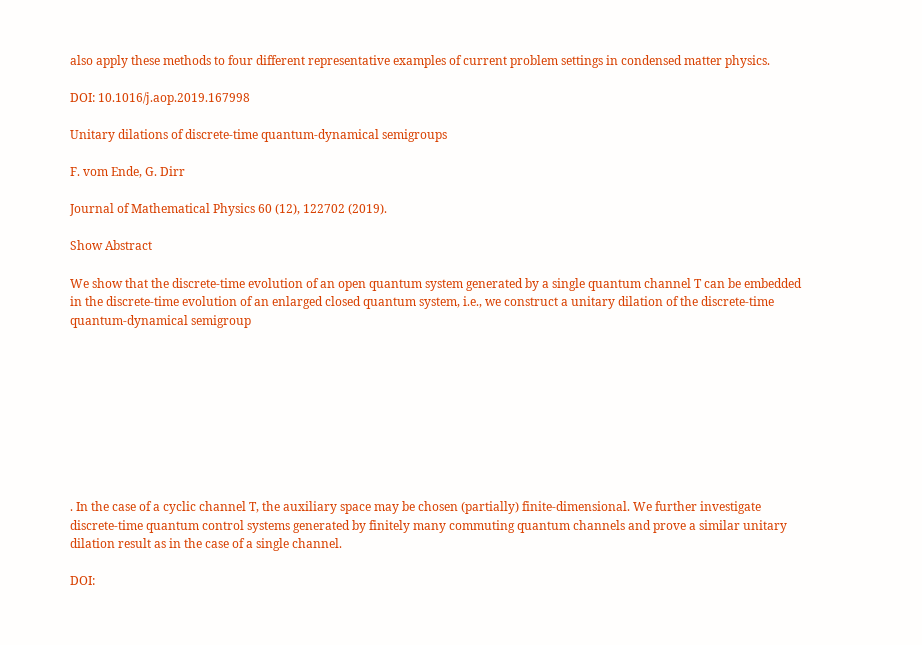also apply these methods to four different representative examples of current problem settings in condensed matter physics.

DOI: 10.1016/j.aop.2019.167998

Unitary dilations of discrete-time quantum-dynamical semigroups

F. vom Ende, G. Dirr

Journal of Mathematical Physics 60 (12), 122702 (2019).

Show Abstract

We show that the discrete-time evolution of an open quantum system generated by a single quantum channel T can be embedded in the discrete-time evolution of an enlarged closed quantum system, i.e., we construct a unitary dilation of the discrete-time quantum-dynamical semigroup









. In the case of a cyclic channel T, the auxiliary space may be chosen (partially) finite-dimensional. We further investigate discrete-time quantum control systems generated by finitely many commuting quantum channels and prove a similar unitary dilation result as in the case of a single channel.

DOI: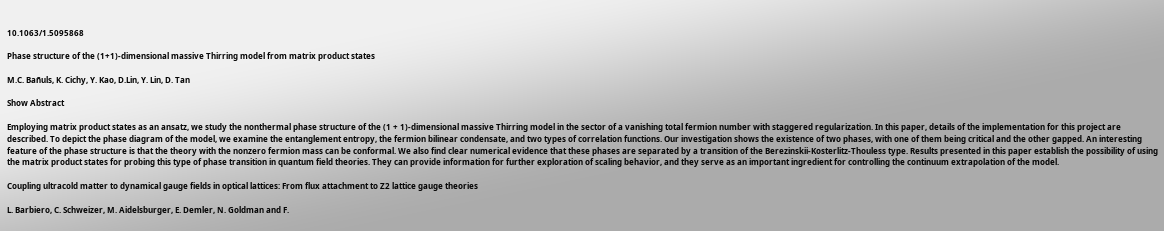10.1063/1.5095868

Phase structure of the (1+1)-dimensional massive Thirring model from matrix product states

M.C. Bañuls, K. Cichy, Y. Kao, D.Lin, Y. Lin, D. Tan

Show Abstract

Employing matrix product states as an ansatz, we study the nonthermal phase structure of the (1 + 1)-dimensional massive Thirring model in the sector of a vanishing total fermion number with staggered regularization. In this paper, details of the implementation for this project are described. To depict the phase diagram of the model, we examine the entanglement entropy, the fermion bilinear condensate, and two types of correlation functions. Our investigation shows the existence of two phases, with one of them being critical and the other gapped. An interesting feature of the phase structure is that the theory with the nonzero fermion mass can be conformal. We also find clear numerical evidence that these phases are separated by a transition of the Berezinskii-Kosterlitz-Thouless type. Results presented in this paper establish the possibility of using the matrix product states for probing this type of phase transition in quantum field theories. They can provide information for further exploration of scaling behavior, and they serve as an important ingredient for controlling the continuum extrapolation of the model.

Coupling ultracold matter to dynamical gauge fields in optical lattices: From flux attachment to Z2 lattice gauge theories

L. Barbiero, C. Schweizer, M. Aidelsburger, E. Demler, N. Goldman and F.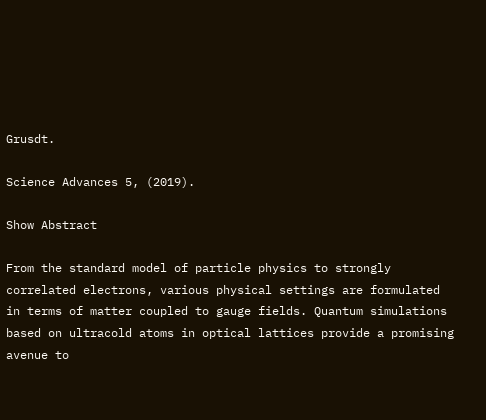Grusdt.

Science Advances 5, (2019).

Show Abstract

From the standard model of particle physics to strongly correlated electrons, various physical settings are formulated in terms of matter coupled to gauge fields. Quantum simulations based on ultracold atoms in optical lattices provide a promising avenue to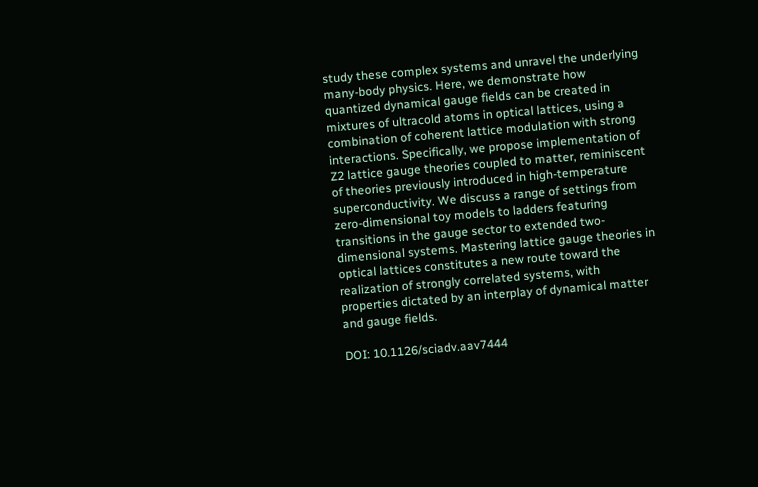study these complex systems and unravel the underlying many-body physics. Here, we demonstrate how quantized dynamical gauge fields can be created in mixtures of ultracold atoms in optical lattices, using a combination of coherent lattice modulation with strong interactions. Specifically, we propose implementation of Z2 lattice gauge theories coupled to matter, reminiscent of theories previously introduced in high-temperature superconductivity. We discuss a range of settings from zero-dimensional toy models to ladders featuring transitions in the gauge sector to extended two-dimensional systems. Mastering lattice gauge theories in optical lattices constitutes a new route toward the realization of strongly correlated systems, with properties dictated by an interplay of dynamical matter and gauge fields.

DOI: 10.1126/sciadv.aav7444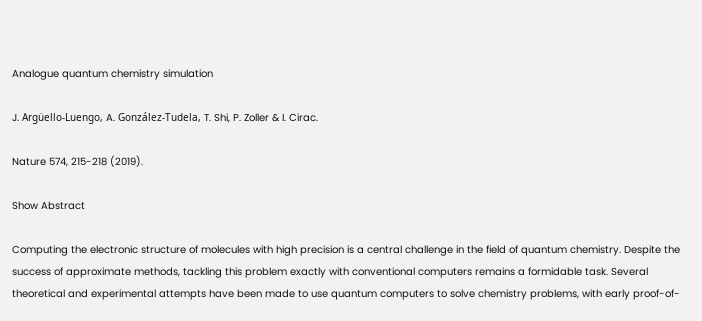Analogue quantum chemistry simulation

J. Argüello-Luengo, A. González-Tudela, T. Shi, P. Zoller & I. Cirac.

Nature 574, 215-218 (2019).

Show Abstract

Computing the electronic structure of molecules with high precision is a central challenge in the field of quantum chemistry. Despite the success of approximate methods, tackling this problem exactly with conventional computers remains a formidable task. Several theoretical and experimental attempts have been made to use quantum computers to solve chemistry problems, with early proof-of-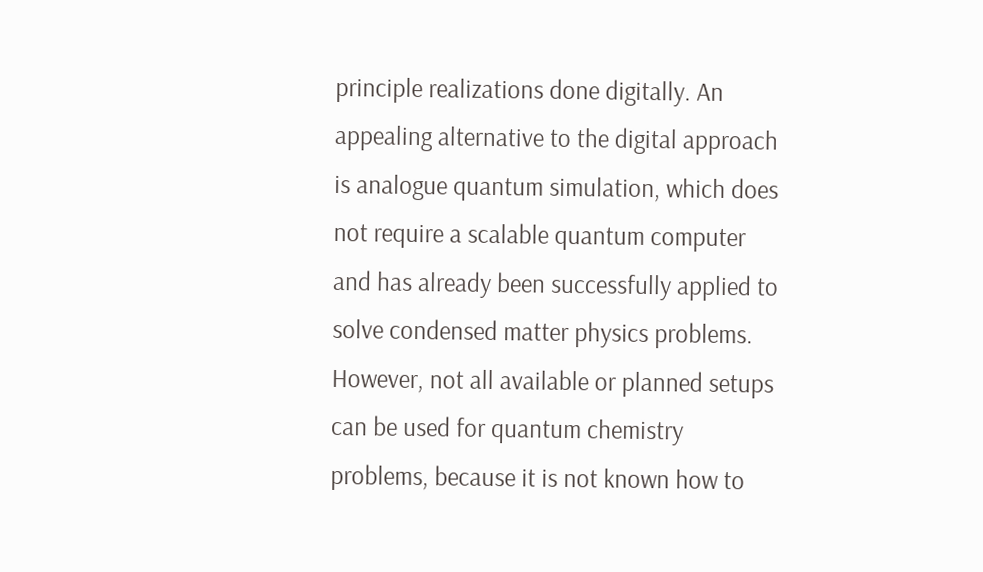principle realizations done digitally. An appealing alternative to the digital approach is analogue quantum simulation, which does not require a scalable quantum computer and has already been successfully applied to solve condensed matter physics problems. However, not all available or planned setups can be used for quantum chemistry problems, because it is not known how to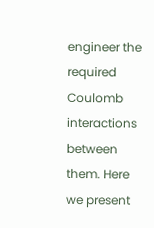engineer the required Coulomb interactions between them. Here we present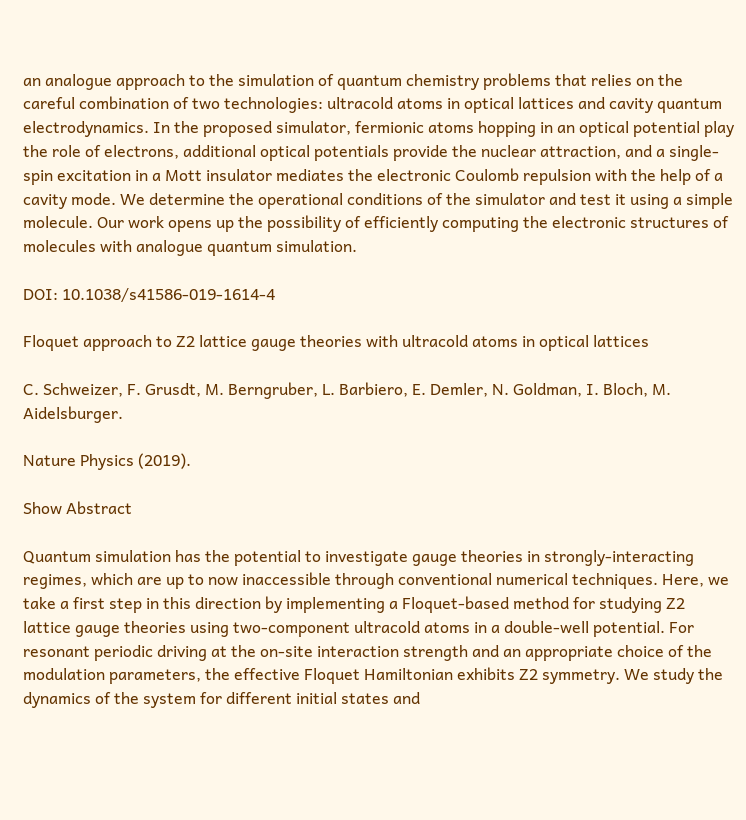an analogue approach to the simulation of quantum chemistry problems that relies on the careful combination of two technologies: ultracold atoms in optical lattices and cavity quantum electrodynamics. In the proposed simulator, fermionic atoms hopping in an optical potential play the role of electrons, additional optical potentials provide the nuclear attraction, and a single-spin excitation in a Mott insulator mediates the electronic Coulomb repulsion with the help of a cavity mode. We determine the operational conditions of the simulator and test it using a simple molecule. Our work opens up the possibility of efficiently computing the electronic structures of molecules with analogue quantum simulation.

DOI: 10.1038/s41586-019-1614-4

Floquet approach to Z2 lattice gauge theories with ultracold atoms in optical lattices

C. Schweizer, F. Grusdt, M. Berngruber, L. Barbiero, E. Demler, N. Goldman, I. Bloch, M. Aidelsburger.

Nature Physics (2019).

Show Abstract

Quantum simulation has the potential to investigate gauge theories in strongly-interacting regimes, which are up to now inaccessible through conventional numerical techniques. Here, we take a first step in this direction by implementing a Floquet-based method for studying Z2 lattice gauge theories using two-component ultracold atoms in a double-well potential. For resonant periodic driving at the on-site interaction strength and an appropriate choice of the modulation parameters, the effective Floquet Hamiltonian exhibits Z2 symmetry. We study the dynamics of the system for different initial states and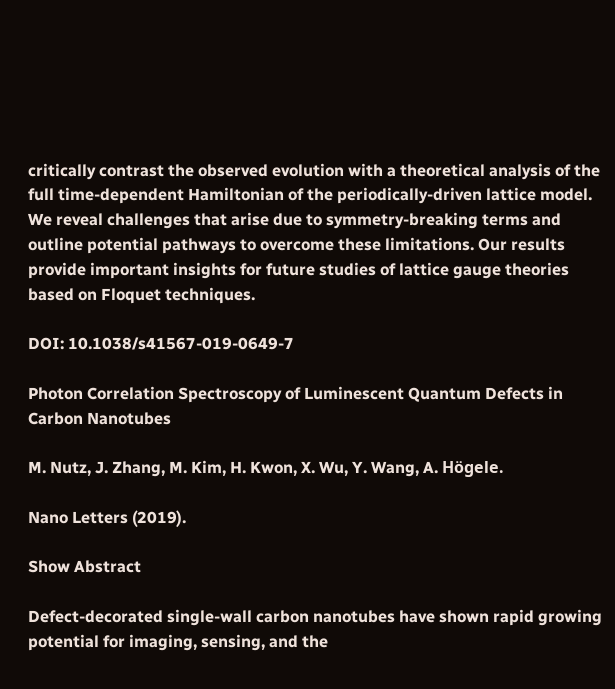critically contrast the observed evolution with a theoretical analysis of the full time-dependent Hamiltonian of the periodically-driven lattice model. We reveal challenges that arise due to symmetry-breaking terms and outline potential pathways to overcome these limitations. Our results provide important insights for future studies of lattice gauge theories based on Floquet techniques.

DOI: 10.1038/s41567-019-0649-7

Photon Correlation Spectroscopy of Luminescent Quantum Defects in Carbon Nanotubes

M. Nutz, J. Zhang, M. Kim, H. Kwon, X. Wu, Y. Wang, A. Högele.

Nano Letters (2019).

Show Abstract

Defect-decorated single-wall carbon nanotubes have shown rapid growing potential for imaging, sensing, and the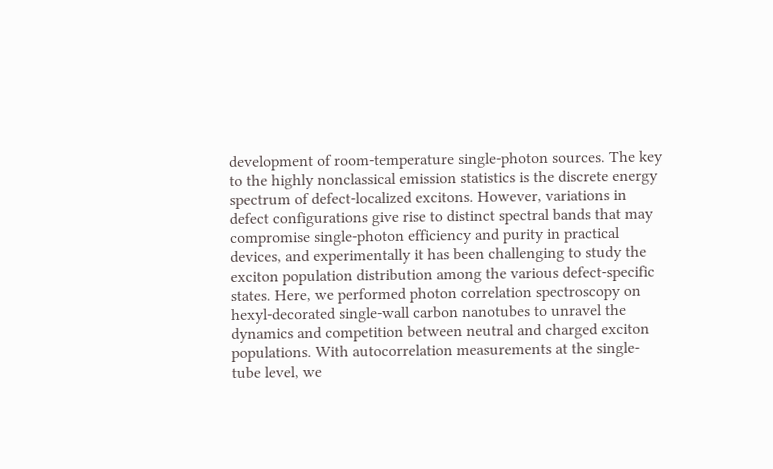development of room-temperature single-photon sources. The key to the highly nonclassical emission statistics is the discrete energy spectrum of defect-localized excitons. However, variations in defect configurations give rise to distinct spectral bands that may compromise single-photon efficiency and purity in practical devices, and experimentally it has been challenging to study the exciton population distribution among the various defect-specific states. Here, we performed photon correlation spectroscopy on hexyl-decorated single-wall carbon nanotubes to unravel the dynamics and competition between neutral and charged exciton populations. With autocorrelation measurements at the single-tube level, we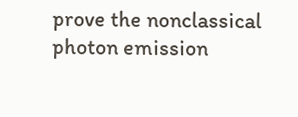prove the nonclassical photon emission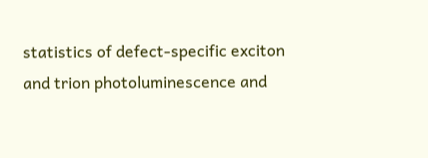statistics of defect-specific exciton and trion photoluminescence and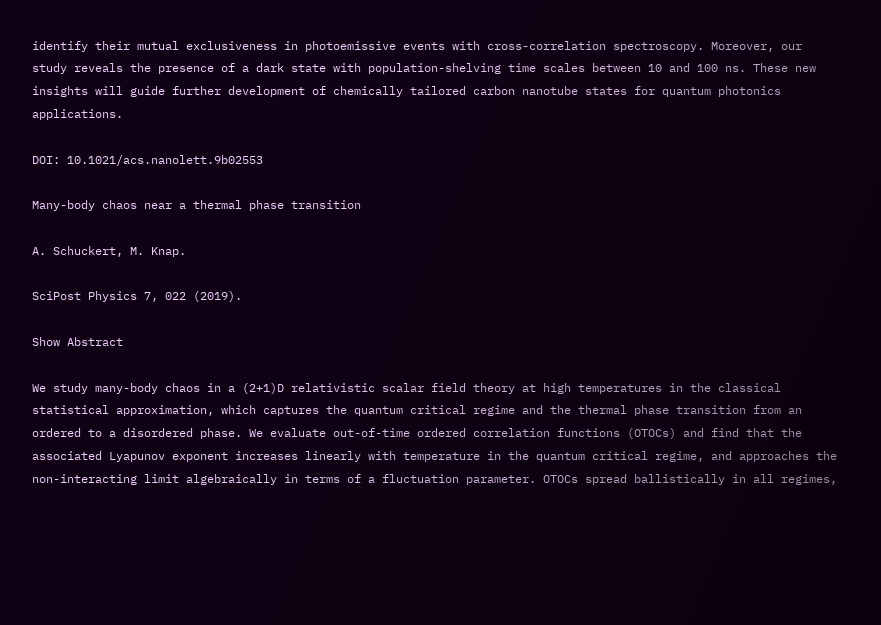identify their mutual exclusiveness in photoemissive events with cross-correlation spectroscopy. Moreover, our study reveals the presence of a dark state with population-shelving time scales between 10 and 100 ns. These new insights will guide further development of chemically tailored carbon nanotube states for quantum photonics applications.

DOI: 10.1021/acs.nanolett.9b02553

Many-body chaos near a thermal phase transition

A. Schuckert, M. Knap.

SciPost Physics 7, 022 (2019).

Show Abstract

We study many-body chaos in a (2+1)D relativistic scalar field theory at high temperatures in the classical statistical approximation, which captures the quantum critical regime and the thermal phase transition from an ordered to a disordered phase. We evaluate out-of-time ordered correlation functions (OTOCs) and find that the associated Lyapunov exponent increases linearly with temperature in the quantum critical regime, and approaches the non-interacting limit algebraically in terms of a fluctuation parameter. OTOCs spread ballistically in all regimes,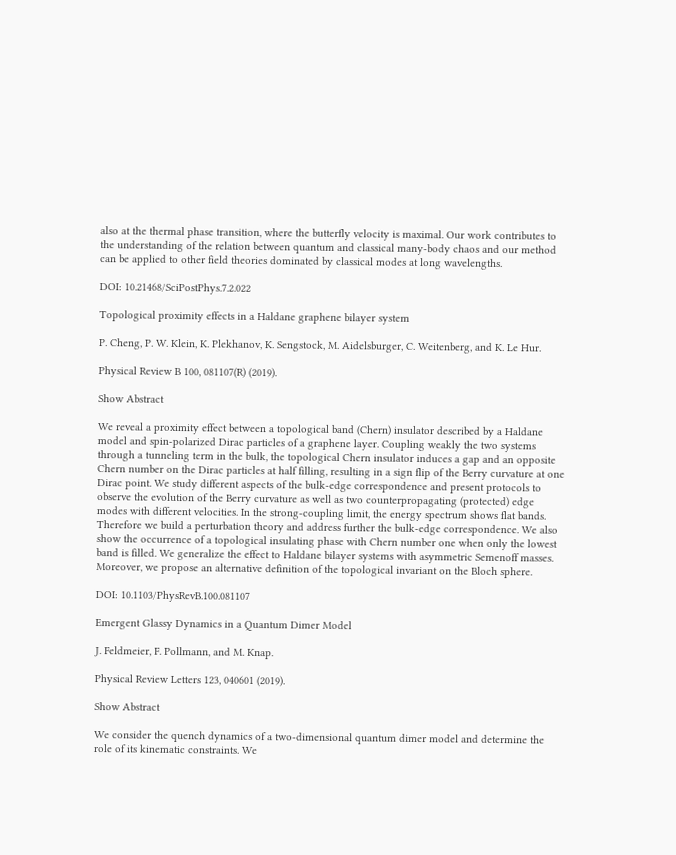also at the thermal phase transition, where the butterfly velocity is maximal. Our work contributes to the understanding of the relation between quantum and classical many-body chaos and our method can be applied to other field theories dominated by classical modes at long wavelengths.

DOI: 10.21468/SciPostPhys.7.2.022

Topological proximity effects in a Haldane graphene bilayer system

P. Cheng, P. W. Klein, K. Plekhanov, K. Sengstock, M. Aidelsburger, C. Weitenberg, and K. Le Hur.

Physical Review B 100, 081107(R) (2019).

Show Abstract

We reveal a proximity effect between a topological band (Chern) insulator described by a Haldane model and spin-polarized Dirac particles of a graphene layer. Coupling weakly the two systems through a tunneling term in the bulk, the topological Chern insulator induces a gap and an opposite Chern number on the Dirac particles at half filling, resulting in a sign flip of the Berry curvature at one Dirac point. We study different aspects of the bulk-edge correspondence and present protocols to observe the evolution of the Berry curvature as well as two counterpropagating (protected) edge modes with different velocities. In the strong-coupling limit, the energy spectrum shows flat bands. Therefore we build a perturbation theory and address further the bulk-edge correspondence. We also show the occurrence of a topological insulating phase with Chern number one when only the lowest band is filled. We generalize the effect to Haldane bilayer systems with asymmetric Semenoff masses. Moreover, we propose an alternative definition of the topological invariant on the Bloch sphere.

DOI: 10.1103/PhysRevB.100.081107

Emergent Glassy Dynamics in a Quantum Dimer Model

J. Feldmeier, F. Pollmann, and M. Knap.

Physical Review Letters 123, 040601 (2019).

Show Abstract

We consider the quench dynamics of a two-dimensional quantum dimer model and determine the role of its kinematic constraints. We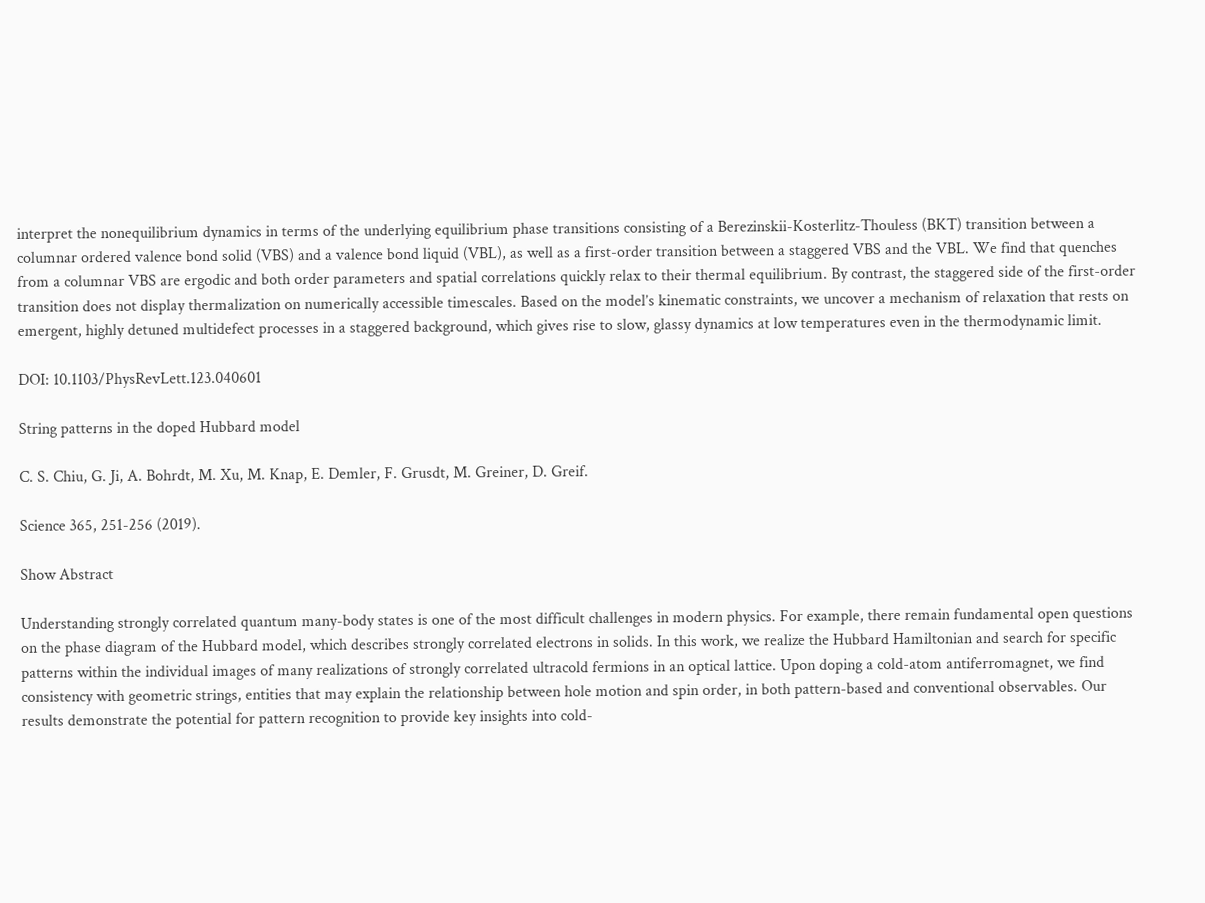interpret the nonequilibrium dynamics in terms of the underlying equilibrium phase transitions consisting of a Berezinskii-Kosterlitz-Thouless (BKT) transition between a columnar ordered valence bond solid (VBS) and a valence bond liquid (VBL), as well as a first-order transition between a staggered VBS and the VBL. We find that quenches from a columnar VBS are ergodic and both order parameters and spatial correlations quickly relax to their thermal equilibrium. By contrast, the staggered side of the first-order transition does not display thermalization on numerically accessible timescales. Based on the model’s kinematic constraints, we uncover a mechanism of relaxation that rests on emergent, highly detuned multidefect processes in a staggered background, which gives rise to slow, glassy dynamics at low temperatures even in the thermodynamic limit.

DOI: 10.1103/PhysRevLett.123.040601

String patterns in the doped Hubbard model

C. S. Chiu, G. Ji, A. Bohrdt, M. Xu, M. Knap, E. Demler, F. Grusdt, M. Greiner, D. Greif.

Science 365, 251-256 (2019).

Show Abstract

Understanding strongly correlated quantum many-body states is one of the most difficult challenges in modern physics. For example, there remain fundamental open questions on the phase diagram of the Hubbard model, which describes strongly correlated electrons in solids. In this work, we realize the Hubbard Hamiltonian and search for specific patterns within the individual images of many realizations of strongly correlated ultracold fermions in an optical lattice. Upon doping a cold-atom antiferromagnet, we find consistency with geometric strings, entities that may explain the relationship between hole motion and spin order, in both pattern-based and conventional observables. Our results demonstrate the potential for pattern recognition to provide key insights into cold-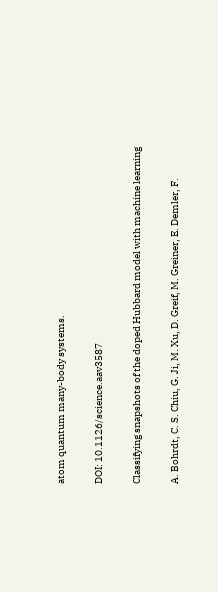atom quantum many-body systems.

DOI: 10.1126/science.aav3587

Classifying snapshots of the doped Hubbard model with machine learning

A. Bohrdt, C. S. Chiu, G. Ji, M. Xu, D. Greif, M. Greiner, E. Demler, F.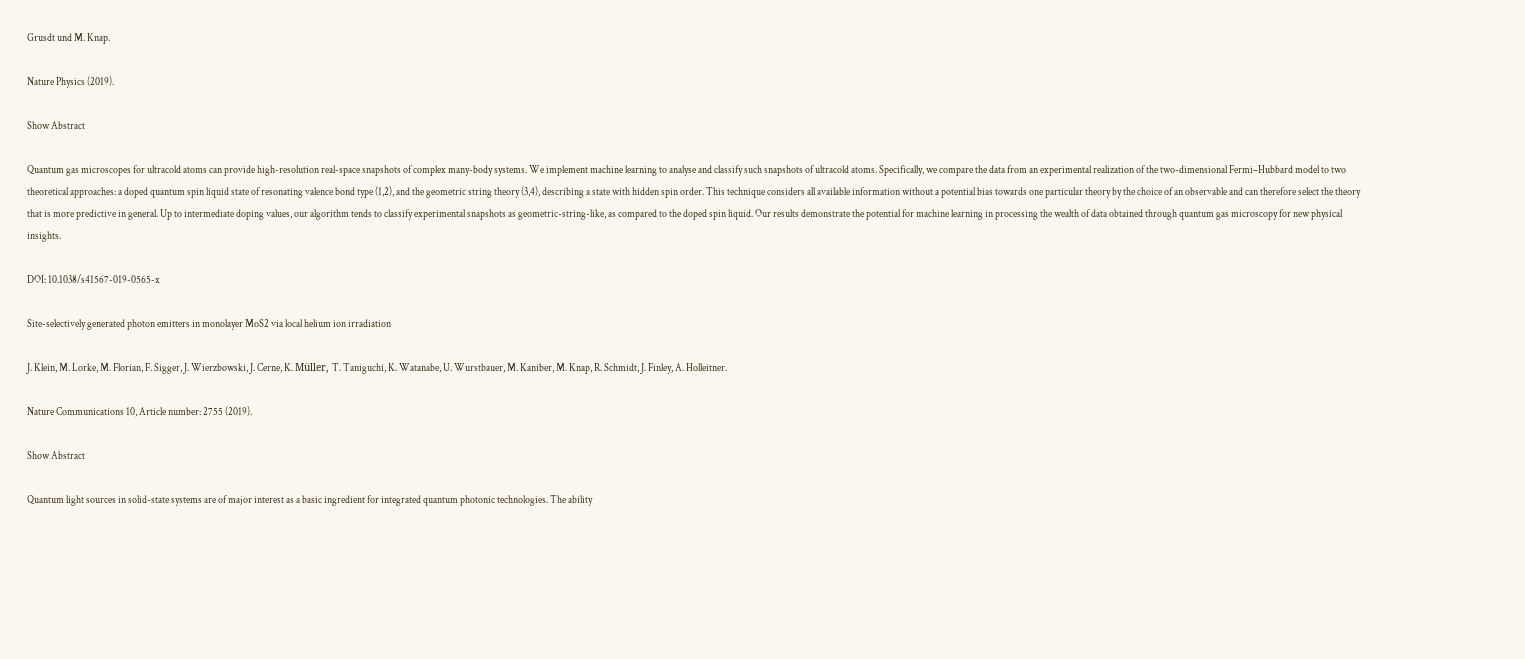Grusdt und M. Knap.

Nature Physics (2019).

Show Abstract

Quantum gas microscopes for ultracold atoms can provide high-resolution real-space snapshots of complex many-body systems. We implement machine learning to analyse and classify such snapshots of ultracold atoms. Specifically, we compare the data from an experimental realization of the two-dimensional Fermi–Hubbard model to two theoretical approaches: a doped quantum spin liquid state of resonating valence bond type (1,2), and the geometric string theory (3,4), describing a state with hidden spin order. This technique considers all available information without a potential bias towards one particular theory by the choice of an observable and can therefore select the theory that is more predictive in general. Up to intermediate doping values, our algorithm tends to classify experimental snapshots as geometric-string-like, as compared to the doped spin liquid. Our results demonstrate the potential for machine learning in processing the wealth of data obtained through quantum gas microscopy for new physical insights.

DOI: 10.1038/s41567-019-0565-x

Site-selectively generated photon emitters in monolayer MoS2 via local helium ion irradiation

J. Klein, M. Lorke, M. Florian, F. Sigger, J. Wierzbowski, J. Cerne, K. Müller, T. Taniguchi, K. Watanabe, U. Wurstbauer, M. Kaniber, M. Knap, R. Schmidt, J. Finley, A. Holleitner.

Nature Communications 10, Article number: 2755 (2019).

Show Abstract

Quantum light sources in solid-state systems are of major interest as a basic ingredient for integrated quantum photonic technologies. The ability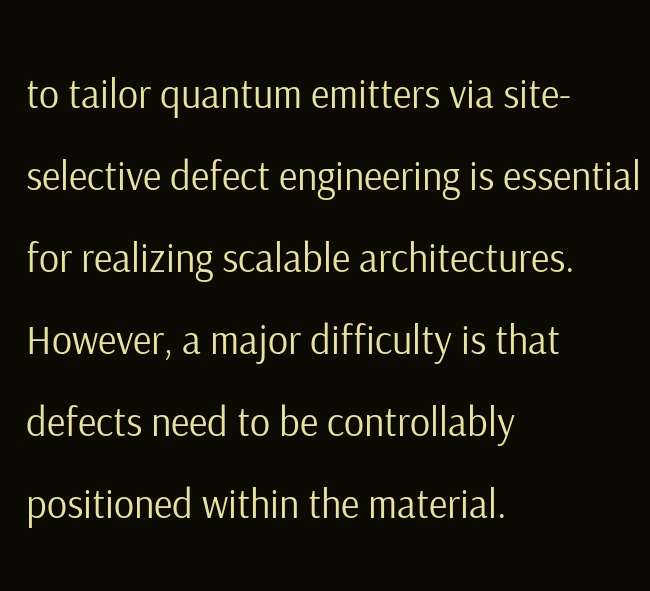to tailor quantum emitters via site-selective defect engineering is essential for realizing scalable architectures. However, a major difficulty is that defects need to be controllably positioned within the material.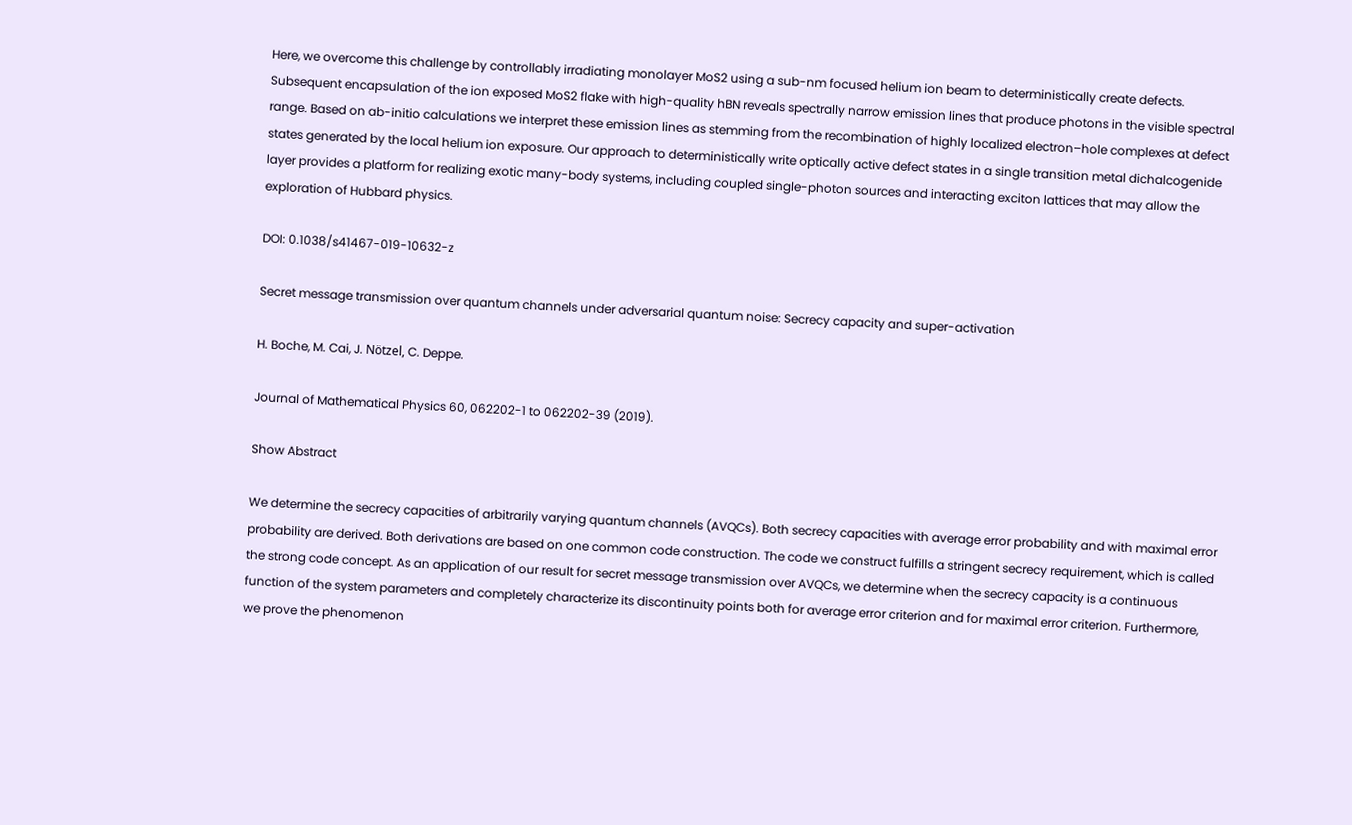Here, we overcome this challenge by controllably irradiating monolayer MoS2 using a sub-nm focused helium ion beam to deterministically create defects. Subsequent encapsulation of the ion exposed MoS2 flake with high-quality hBN reveals spectrally narrow emission lines that produce photons in the visible spectral range. Based on ab-initio calculations we interpret these emission lines as stemming from the recombination of highly localized electron–hole complexes at defect states generated by the local helium ion exposure. Our approach to deterministically write optically active defect states in a single transition metal dichalcogenide layer provides a platform for realizing exotic many-body systems, including coupled single-photon sources and interacting exciton lattices that may allow the exploration of Hubbard physics.

DOI: 0.1038/s41467-019-10632-z

Secret message transmission over quantum channels under adversarial quantum noise: Secrecy capacity and super-activation

H. Boche, M. Cai, J. Nötzel, C. Deppe.

Journal of Mathematical Physics 60, 062202-1 to 062202-39 (2019).

Show Abstract

We determine the secrecy capacities of arbitrarily varying quantum channels (AVQCs). Both secrecy capacities with average error probability and with maximal error probability are derived. Both derivations are based on one common code construction. The code we construct fulfills a stringent secrecy requirement, which is called the strong code concept. As an application of our result for secret message transmission over AVQCs, we determine when the secrecy capacity is a continuous function of the system parameters and completely characterize its discontinuity points both for average error criterion and for maximal error criterion. Furthermore, we prove the phenomenon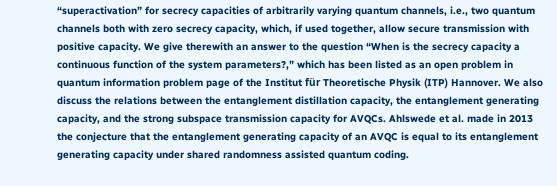“superactivation” for secrecy capacities of arbitrarily varying quantum channels, i.e., two quantum channels both with zero secrecy capacity, which, if used together, allow secure transmission with positive capacity. We give therewith an answer to the question “When is the secrecy capacity a continuous function of the system parameters?,” which has been listed as an open problem in quantum information problem page of the Institut für Theoretische Physik (ITP) Hannover. We also discuss the relations between the entanglement distillation capacity, the entanglement generating capacity, and the strong subspace transmission capacity for AVQCs. Ahlswede et al. made in 2013 the conjecture that the entanglement generating capacity of an AVQC is equal to its entanglement generating capacity under shared randomness assisted quantum coding.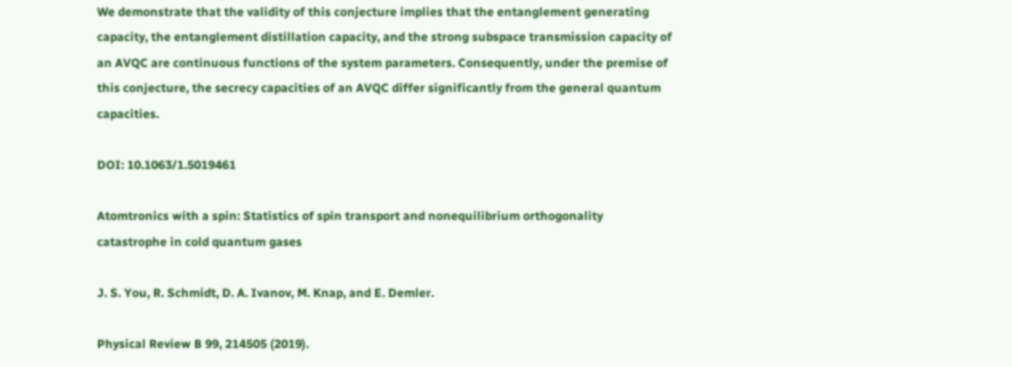We demonstrate that the validity of this conjecture implies that the entanglement generating capacity, the entanglement distillation capacity, and the strong subspace transmission capacity of an AVQC are continuous functions of the system parameters. Consequently, under the premise of this conjecture, the secrecy capacities of an AVQC differ significantly from the general quantum capacities.

DOI: 10.1063/1.5019461

Atomtronics with a spin: Statistics of spin transport and nonequilibrium orthogonality catastrophe in cold quantum gases

J. S. You, R. Schmidt, D. A. Ivanov, M. Knap, and E. Demler.

Physical Review B 99, 214505 (2019).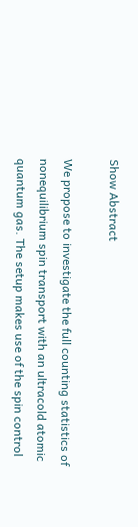Show Abstract

We propose to investigate the full counting statistics of nonequilibrium spin transport with an ultracold atomic quantum gas. The setup makes use of the spin control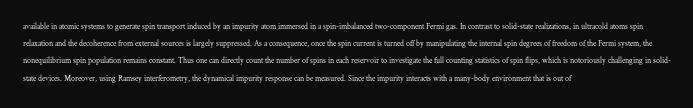available in atomic systems to generate spin transport induced by an impurity atom immersed in a spin-imbalanced two-component Fermi gas. In contrast to solid-state realizations, in ultracold atoms spin relaxation and the decoherence from external sources is largely suppressed. As a consequence, once the spin current is turned off by manipulating the internal spin degrees of freedom of the Fermi system, the nonequilibrium spin population remains constant. Thus one can directly count the number of spins in each reservoir to investigate the full counting statistics of spin flips, which is notoriously challenging in solid-state devices. Moreover, using Ramsey interferometry, the dynamical impurity response can be measured. Since the impurity interacts with a many-body environment that is out of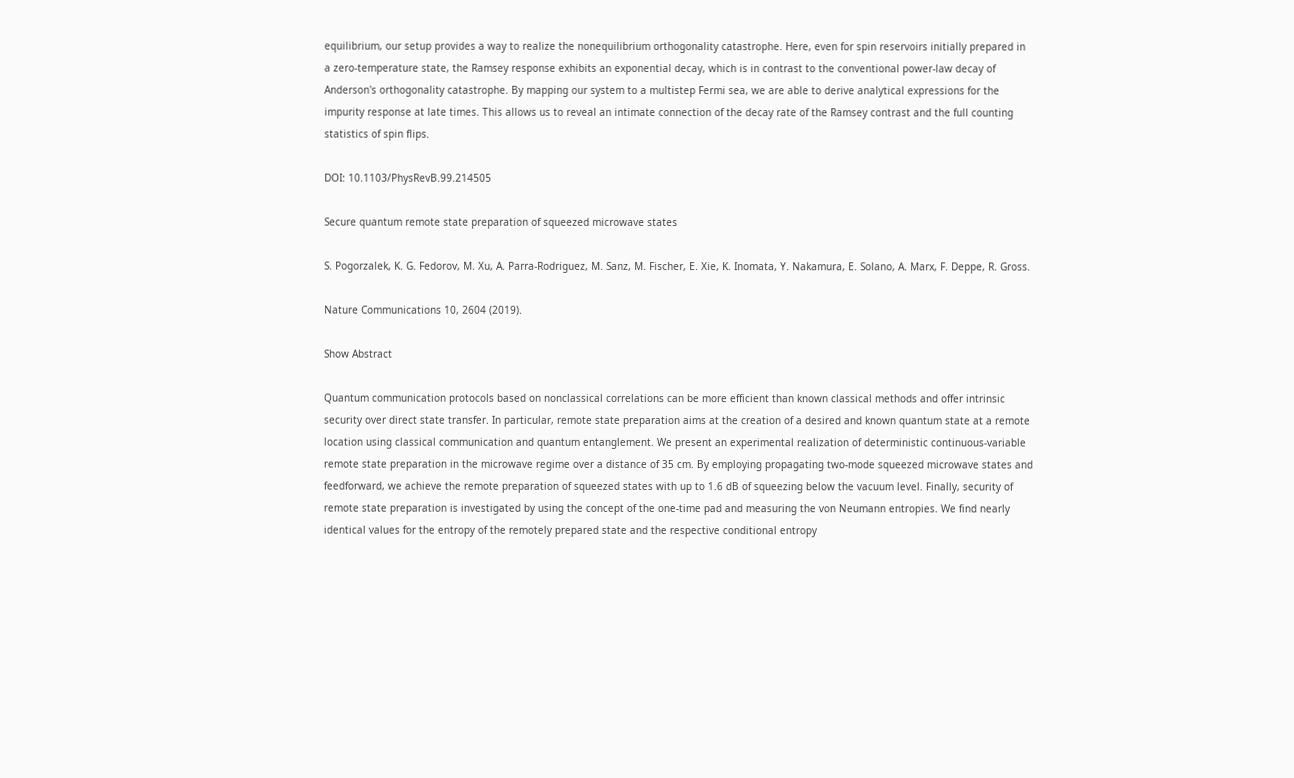equilibrium, our setup provides a way to realize the nonequilibrium orthogonality catastrophe. Here, even for spin reservoirs initially prepared in a zero-temperature state, the Ramsey response exhibits an exponential decay, which is in contrast to the conventional power-law decay of Anderson's orthogonality catastrophe. By mapping our system to a multistep Fermi sea, we are able to derive analytical expressions for the impurity response at late times. This allows us to reveal an intimate connection of the decay rate of the Ramsey contrast and the full counting statistics of spin flips.

DOI: 10.1103/PhysRevB.99.214505

Secure quantum remote state preparation of squeezed microwave states

S. Pogorzalek, K. G. Fedorov, M. Xu, A. Parra-Rodriguez, M. Sanz, M. Fischer, E. Xie, K. Inomata, Y. Nakamura, E. Solano, A. Marx, F. Deppe, R. Gross.

Nature Communications 10, 2604 (2019).

Show Abstract

Quantum communication protocols based on nonclassical correlations can be more efficient than known classical methods and offer intrinsic security over direct state transfer. In particular, remote state preparation aims at the creation of a desired and known quantum state at a remote location using classical communication and quantum entanglement. We present an experimental realization of deterministic continuous-variable remote state preparation in the microwave regime over a distance of 35 cm. By employing propagating two-mode squeezed microwave states and feedforward, we achieve the remote preparation of squeezed states with up to 1.6 dB of squeezing below the vacuum level. Finally, security of remote state preparation is investigated by using the concept of the one-time pad and measuring the von Neumann entropies. We find nearly identical values for the entropy of the remotely prepared state and the respective conditional entropy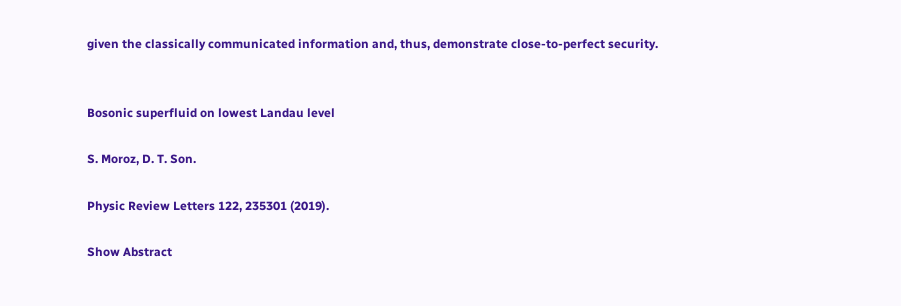given the classically communicated information and, thus, demonstrate close-to-perfect security.


Bosonic superfluid on lowest Landau level

S. Moroz, D. T. Son.

Physic Review Letters 122, 235301 (2019).

Show Abstract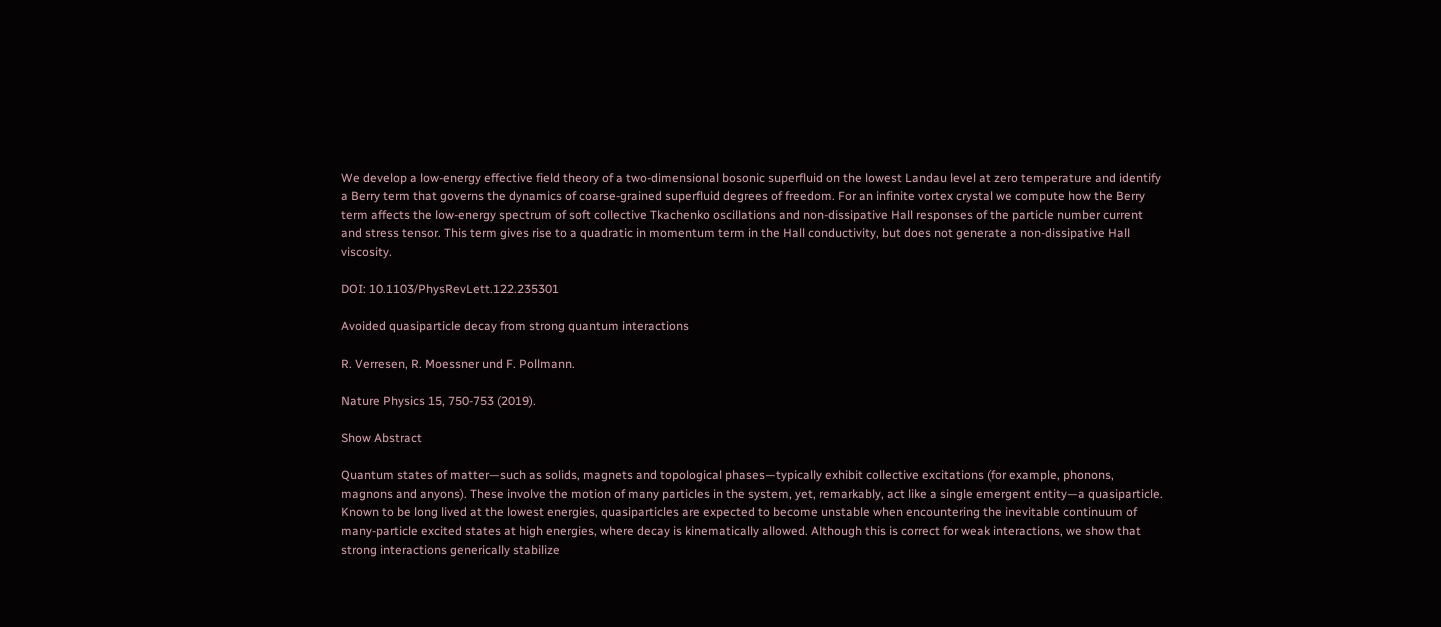We develop a low-energy effective field theory of a two-dimensional bosonic superfluid on the lowest Landau level at zero temperature and identify a Berry term that governs the dynamics of coarse-grained superfluid degrees of freedom. For an infinite vortex crystal we compute how the Berry term affects the low-energy spectrum of soft collective Tkachenko oscillations and non-dissipative Hall responses of the particle number current and stress tensor. This term gives rise to a quadratic in momentum term in the Hall conductivity, but does not generate a non-dissipative Hall viscosity.

DOI: 10.1103/PhysRevLett.122.235301

Avoided quasiparticle decay from strong quantum interactions

R. Verresen, R. Moessner und F. Pollmann.

Nature Physics 15, 750-753 (2019).

Show Abstract

Quantum states of matter—such as solids, magnets and topological phases—typically exhibit collective excitations (for example, phonons, magnons and anyons). These involve the motion of many particles in the system, yet, remarkably, act like a single emergent entity—a quasiparticle. Known to be long lived at the lowest energies, quasiparticles are expected to become unstable when encountering the inevitable continuum of many-particle excited states at high energies, where decay is kinematically allowed. Although this is correct for weak interactions, we show that strong interactions generically stabilize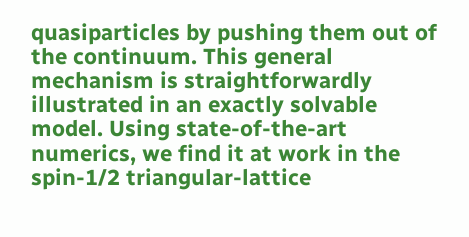quasiparticles by pushing them out of the continuum. This general mechanism is straightforwardly illustrated in an exactly solvable model. Using state-of-the-art numerics, we find it at work in the spin-1/2 triangular-lattice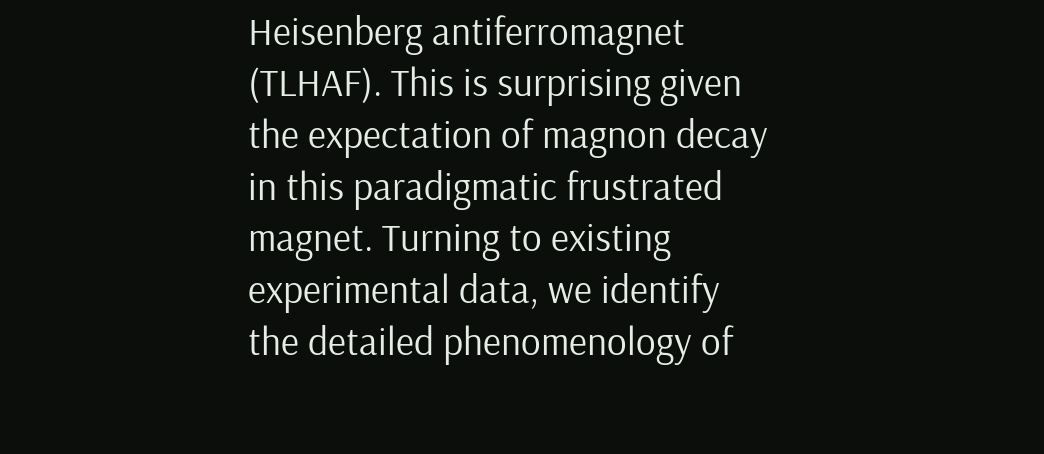Heisenberg antiferromagnet (TLHAF). This is surprising given the expectation of magnon decay in this paradigmatic frustrated magnet. Turning to existing experimental data, we identify the detailed phenomenology of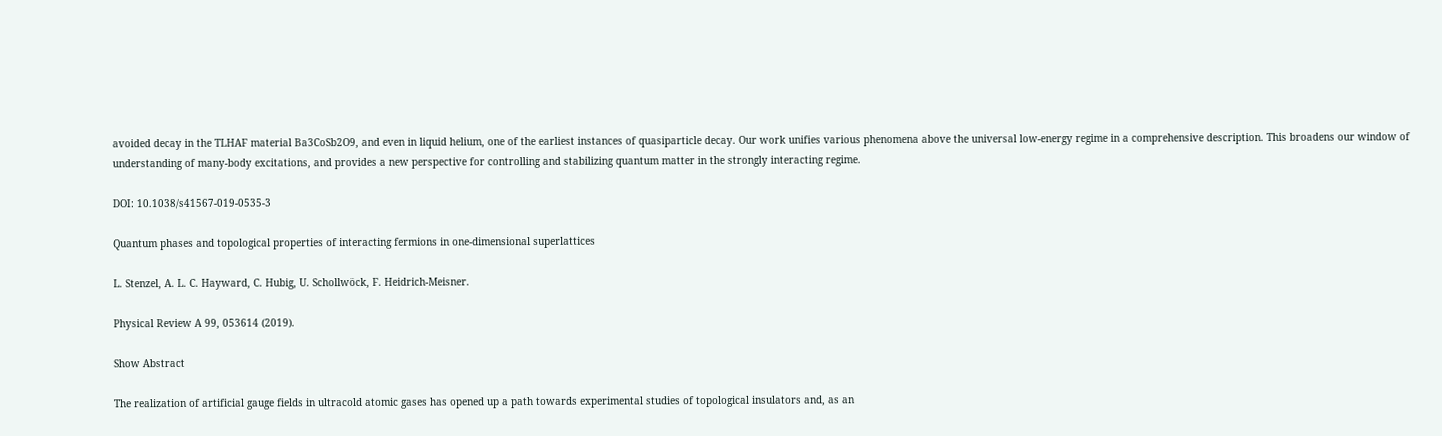avoided decay in the TLHAF material Ba3CoSb2O9, and even in liquid helium, one of the earliest instances of quasiparticle decay. Our work unifies various phenomena above the universal low-energy regime in a comprehensive description. This broadens our window of understanding of many-body excitations, and provides a new perspective for controlling and stabilizing quantum matter in the strongly interacting regime.

DOI: 10.1038/s41567-019-0535-3

Quantum phases and topological properties of interacting fermions in one-dimensional superlattices

L. Stenzel, A. L. C. Hayward, C. Hubig, U. Schollwöck, F. Heidrich-Meisner.

Physical Review A 99, 053614 (2019).

Show Abstract

The realization of artificial gauge fields in ultracold atomic gases has opened up a path towards experimental studies of topological insulators and, as an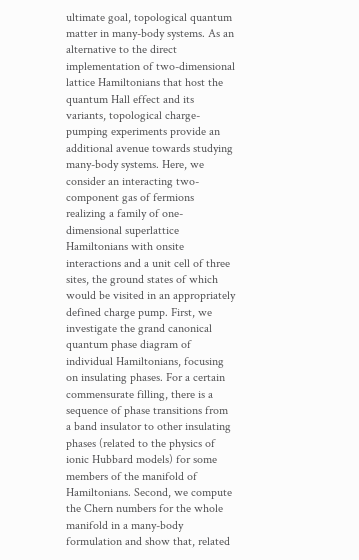ultimate goal, topological quantum matter in many-body systems. As an alternative to the direct implementation of two-dimensional lattice Hamiltonians that host the quantum Hall effect and its variants, topological charge-pumping experiments provide an additional avenue towards studying many-body systems. Here, we consider an interacting two-component gas of fermions realizing a family of one-dimensional superlattice Hamiltonians with onsite interactions and a unit cell of three sites, the ground states of which would be visited in an appropriately defined charge pump. First, we investigate the grand canonical quantum phase diagram of individual Hamiltonians, focusing on insulating phases. For a certain commensurate filling, there is a sequence of phase transitions from a band insulator to other insulating phases (related to the physics of ionic Hubbard models) for some members of the manifold of Hamiltonians. Second, we compute the Chern numbers for the whole manifold in a many-body formulation and show that, related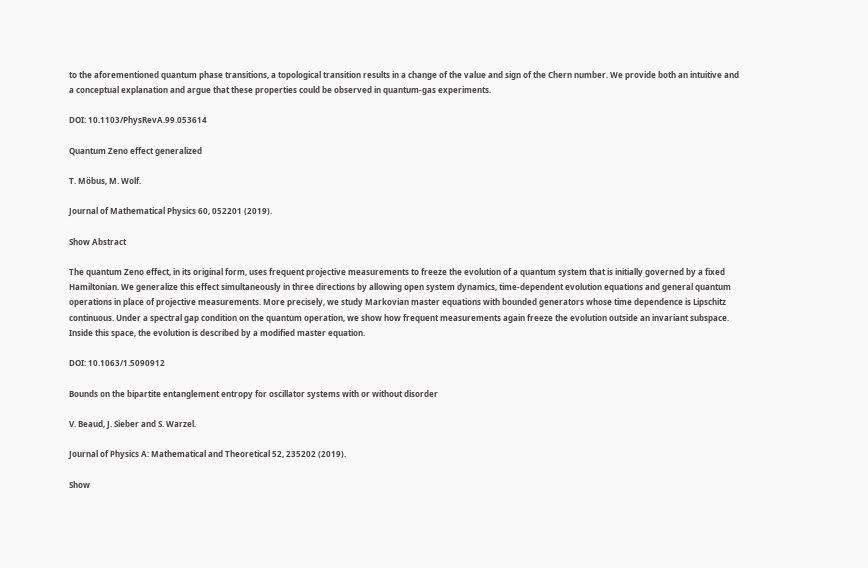to the aforementioned quantum phase transitions, a topological transition results in a change of the value and sign of the Chern number. We provide both an intuitive and a conceptual explanation and argue that these properties could be observed in quantum-gas experiments.

DOI: 10.1103/PhysRevA.99.053614

Quantum Zeno effect generalized

T. Möbus, M. Wolf.

Journal of Mathematical Physics 60, 052201 (2019).

Show Abstract

The quantum Zeno effect, in its original form, uses frequent projective measurements to freeze the evolution of a quantum system that is initially governed by a fixed Hamiltonian. We generalize this effect simultaneously in three directions by allowing open system dynamics, time-dependent evolution equations and general quantum operations in place of projective measurements. More precisely, we study Markovian master equations with bounded generators whose time dependence is Lipschitz continuous. Under a spectral gap condition on the quantum operation, we show how frequent measurements again freeze the evolution outside an invariant subspace. Inside this space, the evolution is described by a modified master equation.

DOI: 10.1063/1.5090912

Bounds on the bipartite entanglement entropy for oscillator systems with or without disorder

V. Beaud, J. Sieber and S. Warzel.

Journal of Physics A: Mathematical and Theoretical 52, 235202 (2019).

Show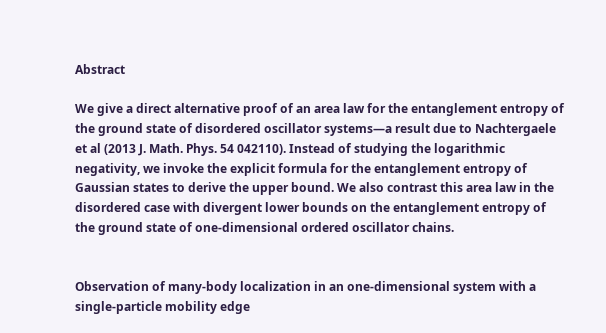Abstract

We give a direct alternative proof of an area law for the entanglement entropy of the ground state of disordered oscillator systems—a result due to Nachtergaele et al (2013 J. Math. Phys. 54 042110). Instead of studying the logarithmic negativity, we invoke the explicit formula for the entanglement entropy of Gaussian states to derive the upper bound. We also contrast this area law in the disordered case with divergent lower bounds on the entanglement entropy of the ground state of one-dimensional ordered oscillator chains.


Observation of many-body localization in an one-dimensional system with a single-particle mobility edge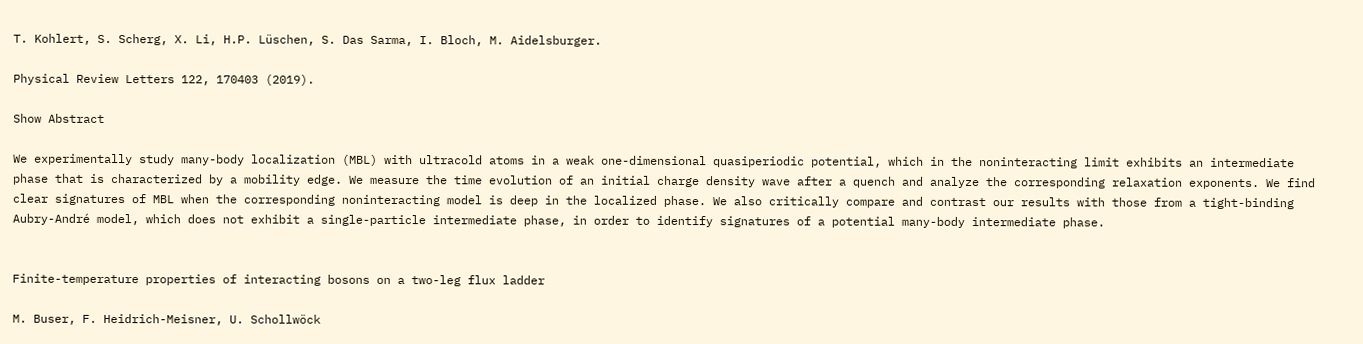T. Kohlert, S. Scherg, X. Li, H.P. Lüschen, S. Das Sarma, I. Bloch, M. Aidelsburger.

Physical Review Letters 122, 170403 (2019).

Show Abstract

We experimentally study many-body localization (MBL) with ultracold atoms in a weak one-dimensional quasiperiodic potential, which in the noninteracting limit exhibits an intermediate phase that is characterized by a mobility edge. We measure the time evolution of an initial charge density wave after a quench and analyze the corresponding relaxation exponents. We find clear signatures of MBL when the corresponding noninteracting model is deep in the localized phase. We also critically compare and contrast our results with those from a tight-binding Aubry-André model, which does not exhibit a single-particle intermediate phase, in order to identify signatures of a potential many-body intermediate phase.


Finite-temperature properties of interacting bosons on a two-leg flux ladder

M. Buser, F. Heidrich-Meisner, U. Schollwöck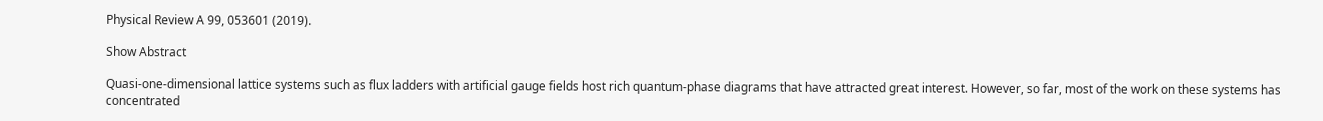Physical Review A 99, 053601 (2019).

Show Abstract

Quasi-one-dimensional lattice systems such as flux ladders with artificial gauge fields host rich quantum-phase diagrams that have attracted great interest. However, so far, most of the work on these systems has concentrated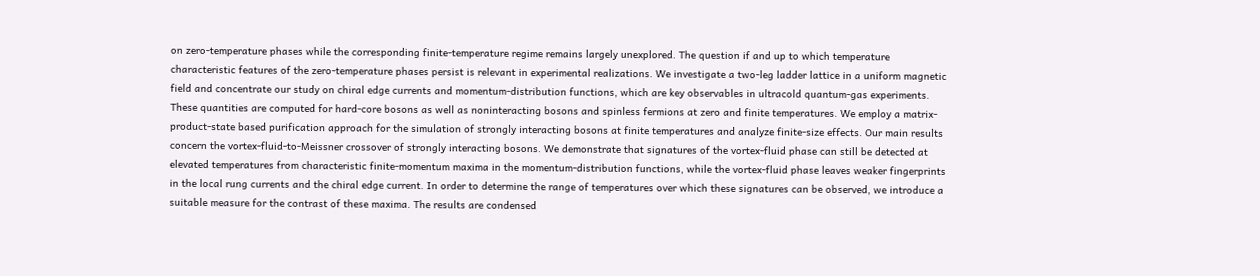on zero-temperature phases while the corresponding finite-temperature regime remains largely unexplored. The question if and up to which temperature characteristic features of the zero-temperature phases persist is relevant in experimental realizations. We investigate a two-leg ladder lattice in a uniform magnetic field and concentrate our study on chiral edge currents and momentum-distribution functions, which are key observables in ultracold quantum-gas experiments. These quantities are computed for hard-core bosons as well as noninteracting bosons and spinless fermions at zero and finite temperatures. We employ a matrix-product-state based purification approach for the simulation of strongly interacting bosons at finite temperatures and analyze finite-size effects. Our main results concern the vortex-fluid-to-Meissner crossover of strongly interacting bosons. We demonstrate that signatures of the vortex-fluid phase can still be detected at elevated temperatures from characteristic finite-momentum maxima in the momentum-distribution functions, while the vortex-fluid phase leaves weaker fingerprints in the local rung currents and the chiral edge current. In order to determine the range of temperatures over which these signatures can be observed, we introduce a suitable measure for the contrast of these maxima. The results are condensed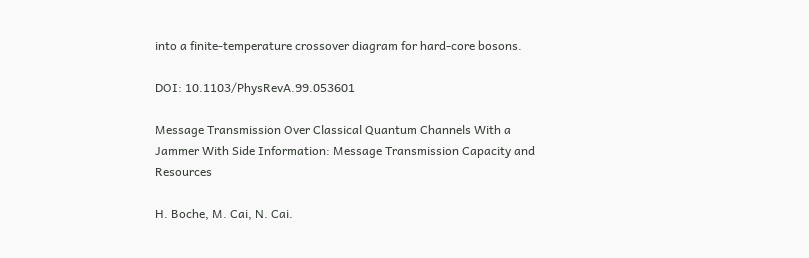into a finite-temperature crossover diagram for hard-core bosons.

DOI: 10.1103/PhysRevA.99.053601

Message Transmission Over Classical Quantum Channels With a Jammer With Side Information: Message Transmission Capacity and Resources

H. Boche, M. Cai, N. Cai.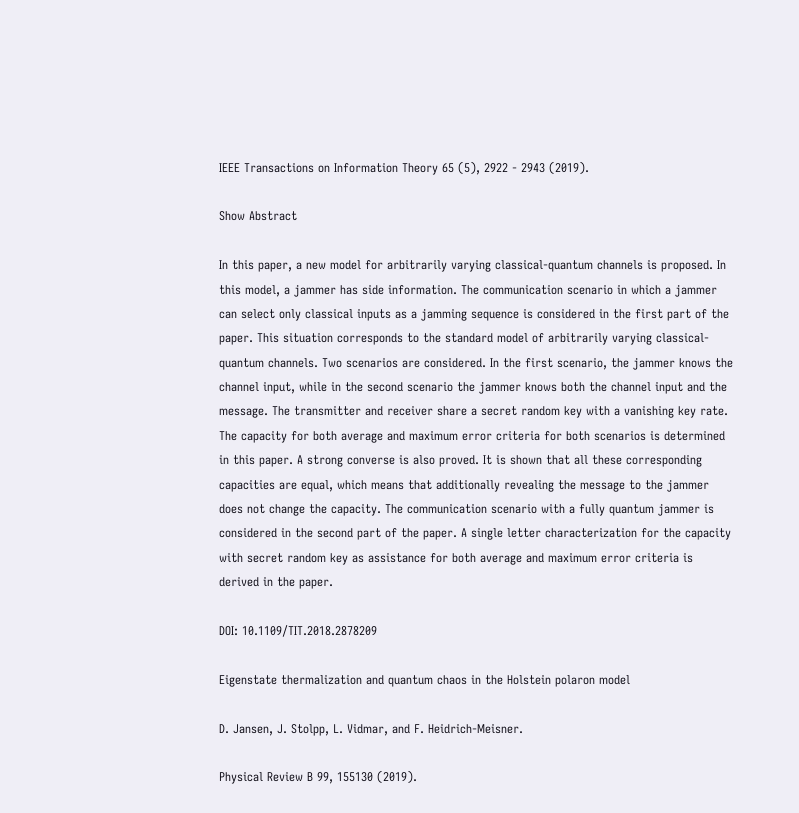IEEE Transactions on Information Theory 65 (5), 2922 - 2943 (2019).

Show Abstract

In this paper, a new model for arbitrarily varying classical-quantum channels is proposed. In this model, a jammer has side information. The communication scenario in which a jammer can select only classical inputs as a jamming sequence is considered in the first part of the paper. This situation corresponds to the standard model of arbitrarily varying classical-quantum channels. Two scenarios are considered. In the first scenario, the jammer knows the channel input, while in the second scenario the jammer knows both the channel input and the message. The transmitter and receiver share a secret random key with a vanishing key rate. The capacity for both average and maximum error criteria for both scenarios is determined in this paper. A strong converse is also proved. It is shown that all these corresponding capacities are equal, which means that additionally revealing the message to the jammer does not change the capacity. The communication scenario with a fully quantum jammer is considered in the second part of the paper. A single letter characterization for the capacity with secret random key as assistance for both average and maximum error criteria is derived in the paper.

DOI: 10.1109/TIT.2018.2878209

Eigenstate thermalization and quantum chaos in the Holstein polaron model

D. Jansen, J. Stolpp, L. Vidmar, and F. Heidrich-Meisner.

Physical Review B 99, 155130 (2019).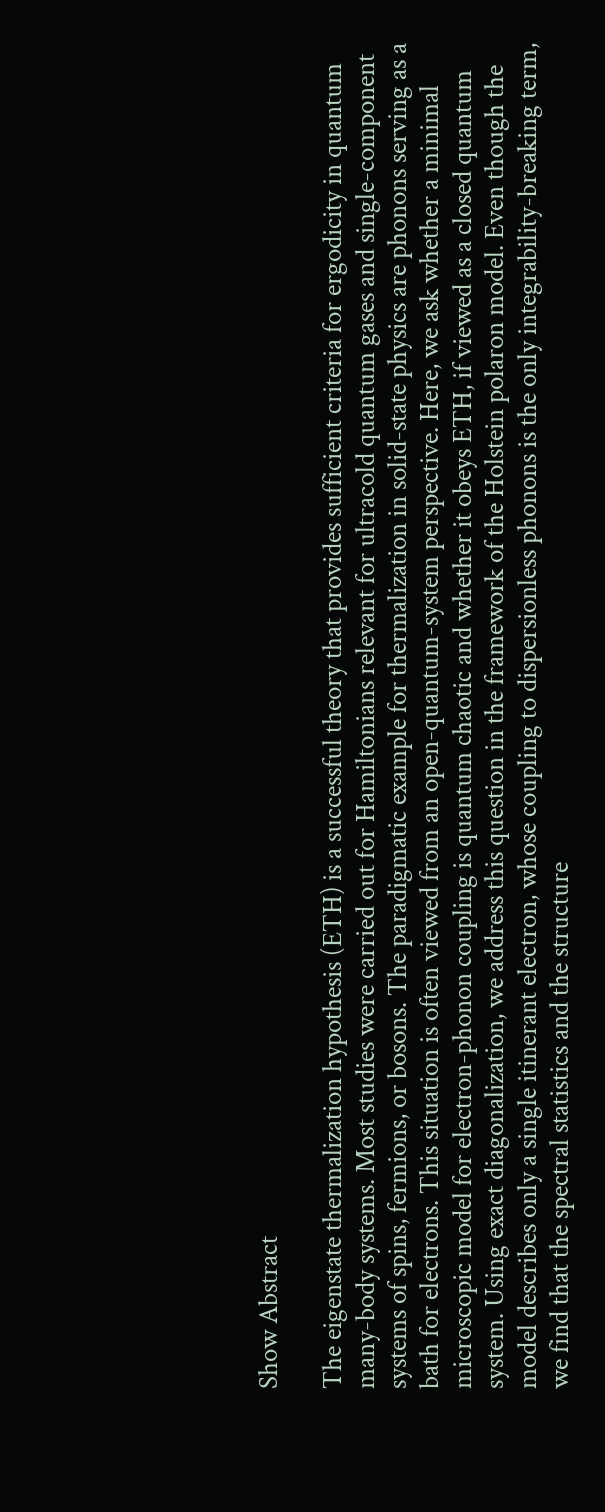Show Abstract

The eigenstate thermalization hypothesis (ETH) is a successful theory that provides sufficient criteria for ergodicity in quantum many-body systems. Most studies were carried out for Hamiltonians relevant for ultracold quantum gases and single-component systems of spins, fermions, or bosons. The paradigmatic example for thermalization in solid-state physics are phonons serving as a bath for electrons. This situation is often viewed from an open-quantum-system perspective. Here, we ask whether a minimal microscopic model for electron-phonon coupling is quantum chaotic and whether it obeys ETH, if viewed as a closed quantum system. Using exact diagonalization, we address this question in the framework of the Holstein polaron model. Even though the model describes only a single itinerant electron, whose coupling to dispersionless phonons is the only integrability-breaking term, we find that the spectral statistics and the structure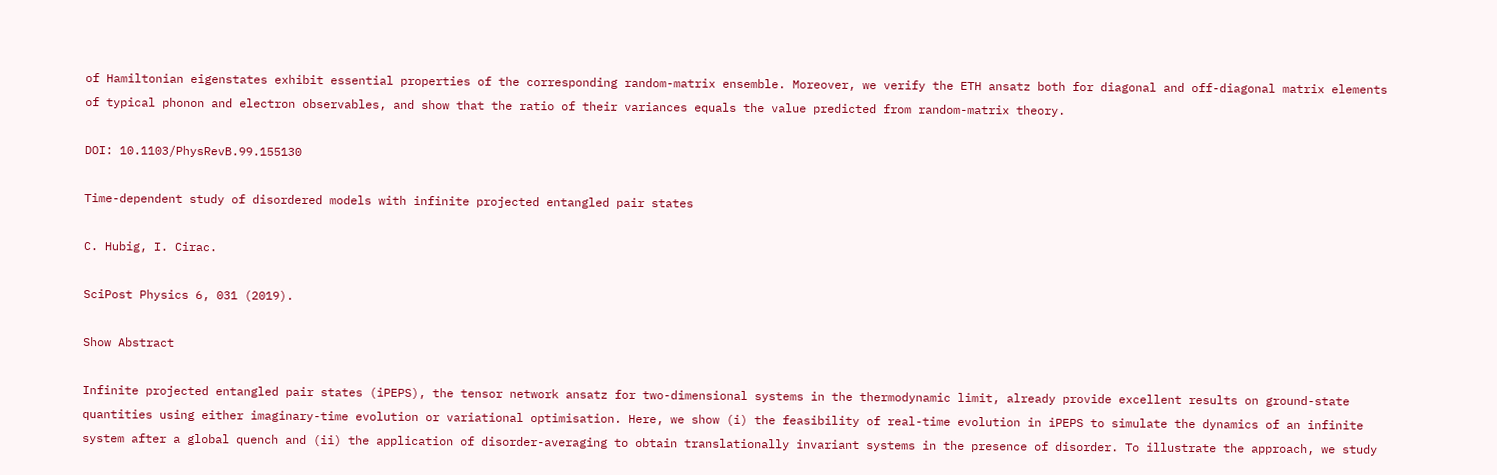of Hamiltonian eigenstates exhibit essential properties of the corresponding random-matrix ensemble. Moreover, we verify the ETH ansatz both for diagonal and off-diagonal matrix elements of typical phonon and electron observables, and show that the ratio of their variances equals the value predicted from random-matrix theory.

DOI: 10.1103/PhysRevB.99.155130

Time-dependent study of disordered models with infinite projected entangled pair states

C. Hubig, I. Cirac.

SciPost Physics 6, 031 (2019).

Show Abstract

Infinite projected entangled pair states (iPEPS), the tensor network ansatz for two-dimensional systems in the thermodynamic limit, already provide excellent results on ground-state quantities using either imaginary-time evolution or variational optimisation. Here, we show (i) the feasibility of real-time evolution in iPEPS to simulate the dynamics of an infinite system after a global quench and (ii) the application of disorder-averaging to obtain translationally invariant systems in the presence of disorder. To illustrate the approach, we study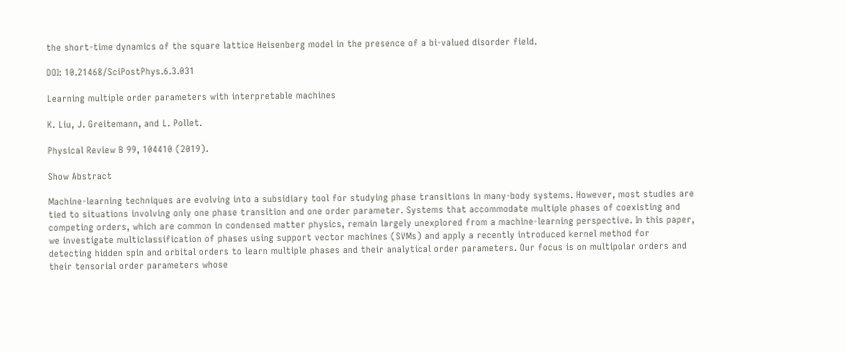the short-time dynamics of the square lattice Heisenberg model in the presence of a bi-valued disorder field.

DOI: 10.21468/SciPostPhys.6.3.031

Learning multiple order parameters with interpretable machines

K. Liu, J. Greitemann, and L. Pollet.

Physical Review B 99, 104410 (2019).

Show Abstract

Machine-learning techniques are evolving into a subsidiary tool for studying phase transitions in many-body systems. However, most studies are tied to situations involving only one phase transition and one order parameter. Systems that accommodate multiple phases of coexisting and competing orders, which are common in condensed matter physics, remain largely unexplored from a machine-learning perspective. In this paper, we investigate multiclassification of phases using support vector machines (SVMs) and apply a recently introduced kernel method for detecting hidden spin and orbital orders to learn multiple phases and their analytical order parameters. Our focus is on multipolar orders and their tensorial order parameters whose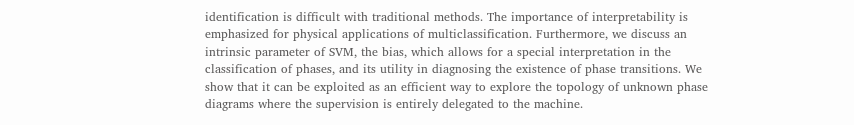identification is difficult with traditional methods. The importance of interpretability is emphasized for physical applications of multiclassification. Furthermore, we discuss an intrinsic parameter of SVM, the bias, which allows for a special interpretation in the classification of phases, and its utility in diagnosing the existence of phase transitions. We show that it can be exploited as an efficient way to explore the topology of unknown phase diagrams where the supervision is entirely delegated to the machine.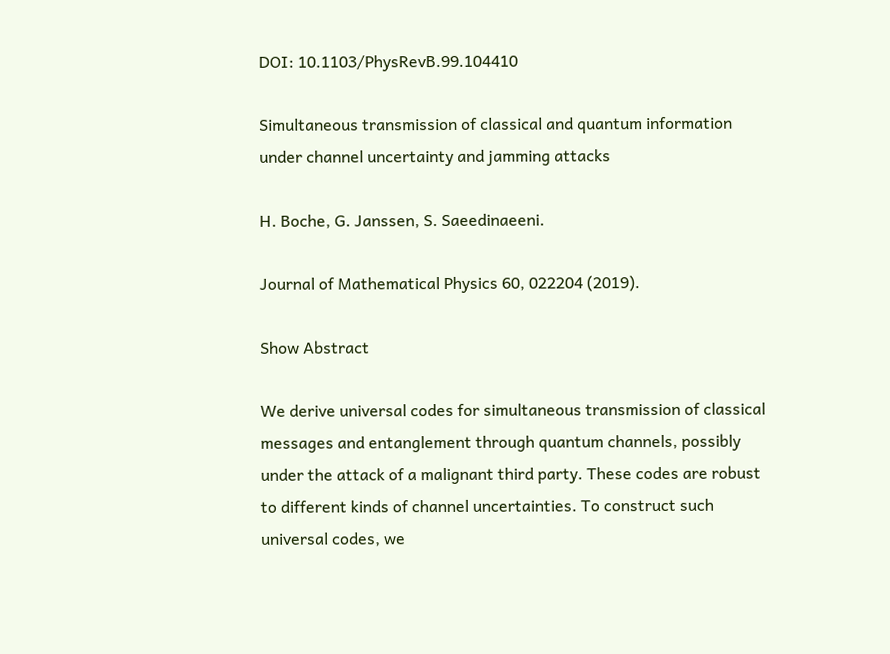DOI: 10.1103/PhysRevB.99.104410

Simultaneous transmission of classical and quantum information under channel uncertainty and jamming attacks

H. Boche, G. Janssen, S. Saeedinaeeni.

Journal of Mathematical Physics 60, 022204 (2019).

Show Abstract

We derive universal codes for simultaneous transmission of classical messages and entanglement through quantum channels, possibly under the attack of a malignant third party. These codes are robust to different kinds of channel uncertainties. To construct such universal codes, we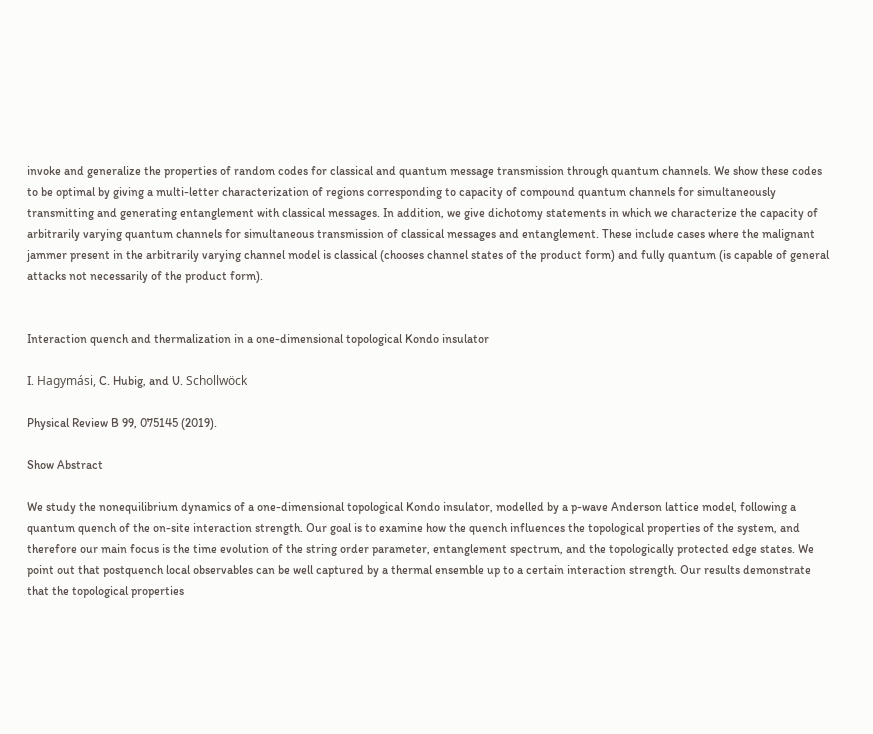invoke and generalize the properties of random codes for classical and quantum message transmission through quantum channels. We show these codes to be optimal by giving a multi-letter characterization of regions corresponding to capacity of compound quantum channels for simultaneously transmitting and generating entanglement with classical messages. In addition, we give dichotomy statements in which we characterize the capacity of arbitrarily varying quantum channels for simultaneous transmission of classical messages and entanglement. These include cases where the malignant jammer present in the arbitrarily varying channel model is classical (chooses channel states of the product form) and fully quantum (is capable of general attacks not necessarily of the product form).


Interaction quench and thermalization in a one-dimensional topological Kondo insulator

I. Hagymási, C. Hubig, and U. Schollwöck

Physical Review B 99, 075145 (2019).

Show Abstract

We study the nonequilibrium dynamics of a one-dimensional topological Kondo insulator, modelled by a p-wave Anderson lattice model, following a quantum quench of the on-site interaction strength. Our goal is to examine how the quench influences the topological properties of the system, and therefore our main focus is the time evolution of the string order parameter, entanglement spectrum, and the topologically protected edge states. We point out that postquench local observables can be well captured by a thermal ensemble up to a certain interaction strength. Our results demonstrate that the topological properties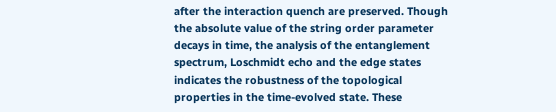after the interaction quench are preserved. Though the absolute value of the string order parameter decays in time, the analysis of the entanglement spectrum, Loschmidt echo and the edge states indicates the robustness of the topological properties in the time-evolved state. These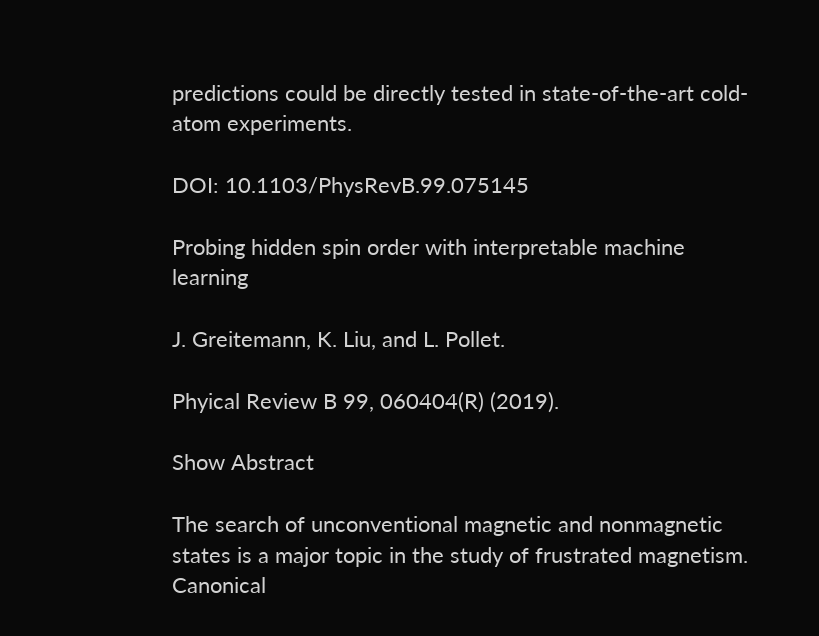predictions could be directly tested in state-of-the-art cold-atom experiments.

DOI: 10.1103/PhysRevB.99.075145

Probing hidden spin order with interpretable machine learning

J. Greitemann, K. Liu, and L. Pollet.

Phyical Review B 99, 060404(R) (2019).

Show Abstract

The search of unconventional magnetic and nonmagnetic states is a major topic in the study of frustrated magnetism. Canonical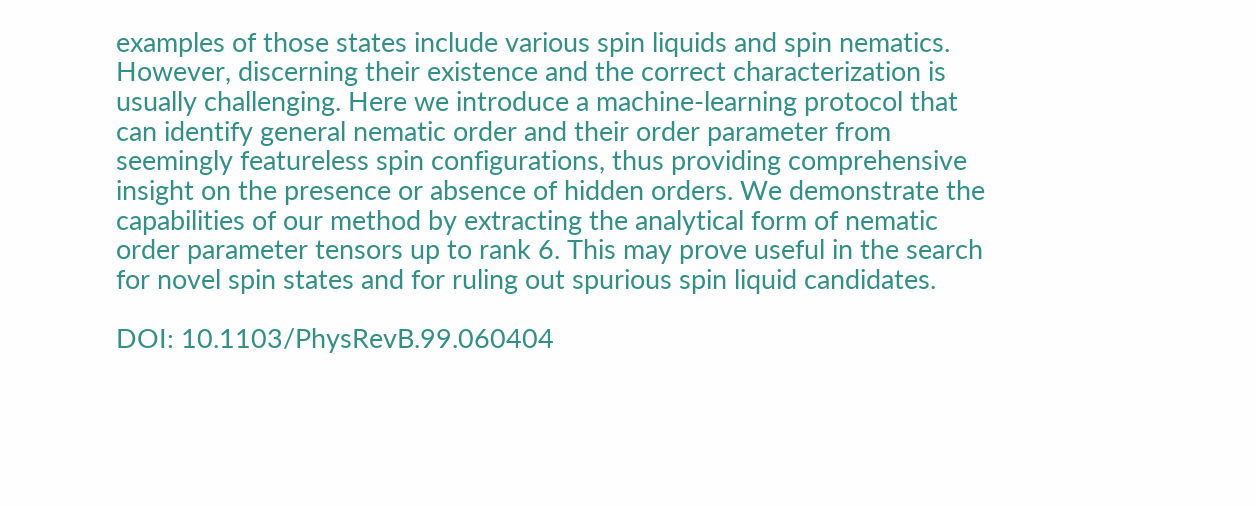examples of those states include various spin liquids and spin nematics. However, discerning their existence and the correct characterization is usually challenging. Here we introduce a machine-learning protocol that can identify general nematic order and their order parameter from seemingly featureless spin configurations, thus providing comprehensive insight on the presence or absence of hidden orders. We demonstrate the capabilities of our method by extracting the analytical form of nematic order parameter tensors up to rank 6. This may prove useful in the search for novel spin states and for ruling out spurious spin liquid candidates.

DOI: 10.1103/PhysRevB.99.060404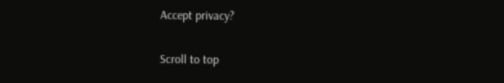Accept privacy?

Scroll to top